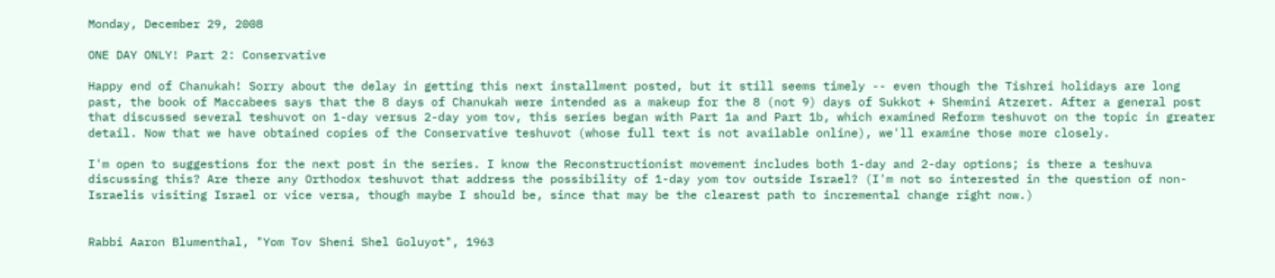Monday, December 29, 2008

ONE DAY ONLY! Part 2: Conservative

Happy end of Chanukah! Sorry about the delay in getting this next installment posted, but it still seems timely -- even though the Tishrei holidays are long past, the book of Maccabees says that the 8 days of Chanukah were intended as a makeup for the 8 (not 9) days of Sukkot + Shemini Atzeret. After a general post that discussed several teshuvot on 1-day versus 2-day yom tov, this series began with Part 1a and Part 1b, which examined Reform teshuvot on the topic in greater detail. Now that we have obtained copies of the Conservative teshuvot (whose full text is not available online), we'll examine those more closely.

I'm open to suggestions for the next post in the series. I know the Reconstructionist movement includes both 1-day and 2-day options; is there a teshuva discussing this? Are there any Orthodox teshuvot that address the possibility of 1-day yom tov outside Israel? (I'm not so interested in the question of non-Israelis visiting Israel or vice versa, though maybe I should be, since that may be the clearest path to incremental change right now.)


Rabbi Aaron Blumenthal, "Yom Tov Sheni Shel Goluyot", 1963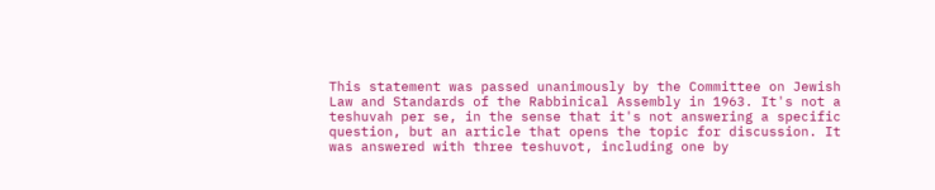This statement was passed unanimously by the Committee on Jewish Law and Standards of the Rabbinical Assembly in 1963. It's not a teshuvah per se, in the sense that it's not answering a specific question, but an article that opens the topic for discussion. It was answered with three teshuvot, including one by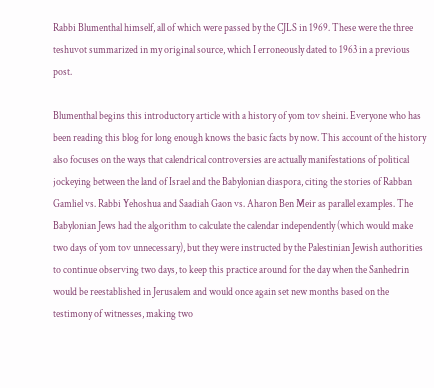Rabbi Blumenthal himself, all of which were passed by the CJLS in 1969. These were the three teshuvot summarized in my original source, which I erroneously dated to 1963 in a previous post.

Blumenthal begins this introductory article with a history of yom tov sheini. Everyone who has been reading this blog for long enough knows the basic facts by now. This account of the history also focuses on the ways that calendrical controversies are actually manifestations of political jockeying between the land of Israel and the Babylonian diaspora, citing the stories of Rabban Gamliel vs. Rabbi Yehoshua and Saadiah Gaon vs. Aharon Ben Meir as parallel examples. The Babylonian Jews had the algorithm to calculate the calendar independently (which would make two days of yom tov unnecessary), but they were instructed by the Palestinian Jewish authorities to continue observing two days, to keep this practice around for the day when the Sanhedrin would be reestablished in Jerusalem and would once again set new months based on the testimony of witnesses, making two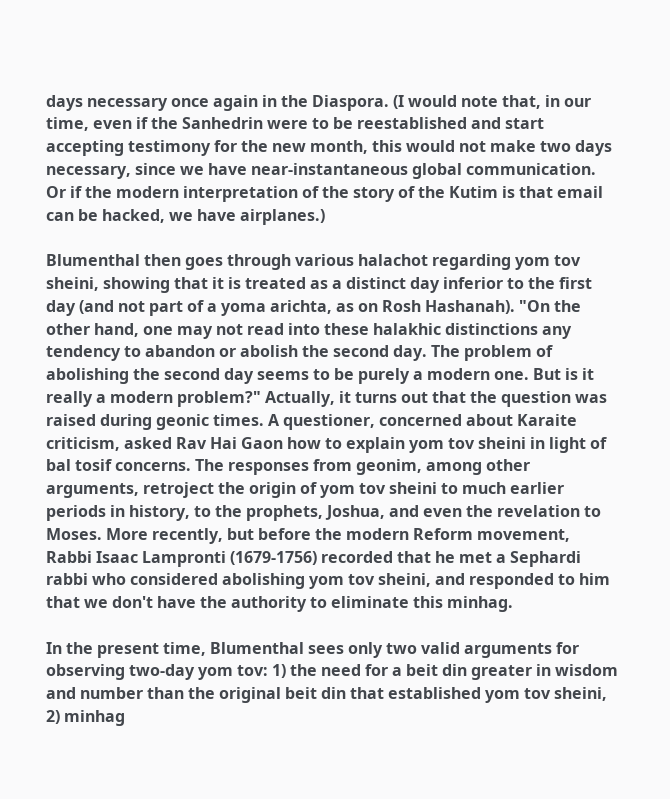days necessary once again in the Diaspora. (I would note that, in our time, even if the Sanhedrin were to be reestablished and start accepting testimony for the new month, this would not make two days necessary, since we have near-instantaneous global communication. Or if the modern interpretation of the story of the Kutim is that email can be hacked, we have airplanes.)

Blumenthal then goes through various halachot regarding yom tov sheini, showing that it is treated as a distinct day inferior to the first day (and not part of a yoma arichta, as on Rosh Hashanah). "On the other hand, one may not read into these halakhic distinctions any tendency to abandon or abolish the second day. The problem of abolishing the second day seems to be purely a modern one. But is it really a modern problem?" Actually, it turns out that the question was raised during geonic times. A questioner, concerned about Karaite criticism, asked Rav Hai Gaon how to explain yom tov sheini in light of bal tosif concerns. The responses from geonim, among other arguments, retroject the origin of yom tov sheini to much earlier periods in history, to the prophets, Joshua, and even the revelation to Moses. More recently, but before the modern Reform movement, Rabbi Isaac Lampronti (1679-1756) recorded that he met a Sephardi rabbi who considered abolishing yom tov sheini, and responded to him that we don't have the authority to eliminate this minhag.

In the present time, Blumenthal sees only two valid arguments for observing two-day yom tov: 1) the need for a beit din greater in wisdom and number than the original beit din that established yom tov sheini, 2) minhag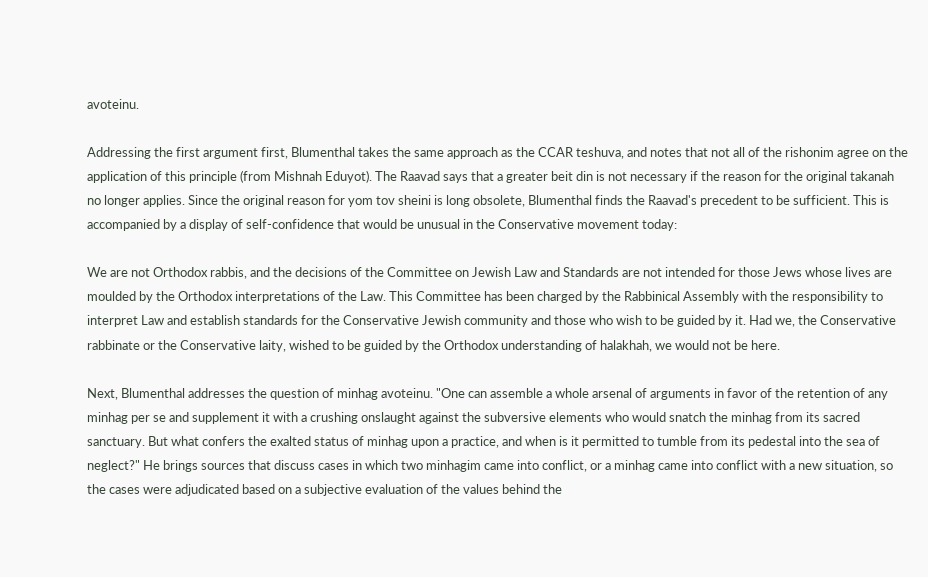avoteinu.

Addressing the first argument first, Blumenthal takes the same approach as the CCAR teshuva, and notes that not all of the rishonim agree on the application of this principle (from Mishnah Eduyot). The Raavad says that a greater beit din is not necessary if the reason for the original takanah no longer applies. Since the original reason for yom tov sheini is long obsolete, Blumenthal finds the Raavad's precedent to be sufficient. This is accompanied by a display of self-confidence that would be unusual in the Conservative movement today:

We are not Orthodox rabbis, and the decisions of the Committee on Jewish Law and Standards are not intended for those Jews whose lives are moulded by the Orthodox interpretations of the Law. This Committee has been charged by the Rabbinical Assembly with the responsibility to interpret Law and establish standards for the Conservative Jewish community and those who wish to be guided by it. Had we, the Conservative rabbinate or the Conservative laity, wished to be guided by the Orthodox understanding of halakhah, we would not be here.

Next, Blumenthal addresses the question of minhag avoteinu. "One can assemble a whole arsenal of arguments in favor of the retention of any minhag per se and supplement it with a crushing onslaught against the subversive elements who would snatch the minhag from its sacred sanctuary. But what confers the exalted status of minhag upon a practice, and when is it permitted to tumble from its pedestal into the sea of neglect?" He brings sources that discuss cases in which two minhagim came into conflict, or a minhag came into conflict with a new situation, so the cases were adjudicated based on a subjective evaluation of the values behind the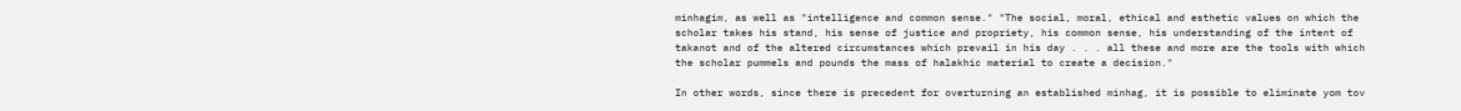minhagim, as well as "intelligence and common sense." "The social, moral, ethical and esthetic values on which the scholar takes his stand, his sense of justice and propriety, his common sense, his understanding of the intent of takanot and of the altered circumstances which prevail in his day . . . all these and more are the tools with which the scholar pummels and pounds the mass of halakhic material to create a decision."

In other words, since there is precedent for overturning an established minhag, it is possible to eliminate yom tov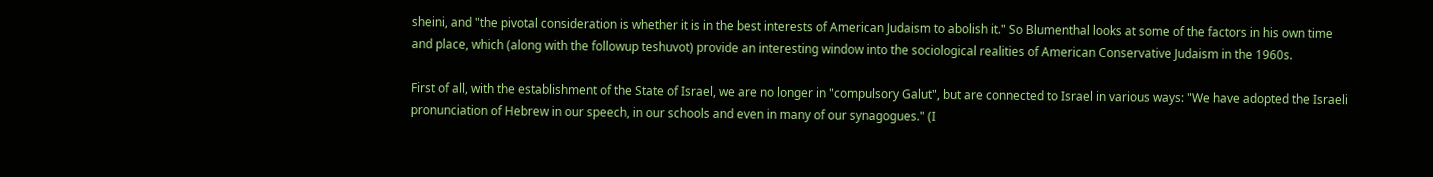sheini, and "the pivotal consideration is whether it is in the best interests of American Judaism to abolish it." So Blumenthal looks at some of the factors in his own time and place, which (along with the followup teshuvot) provide an interesting window into the sociological realities of American Conservative Judaism in the 1960s.

First of all, with the establishment of the State of Israel, we are no longer in "compulsory Galut", but are connected to Israel in various ways: "We have adopted the Israeli pronunciation of Hebrew in our speech, in our schools and even in many of our synagogues." (I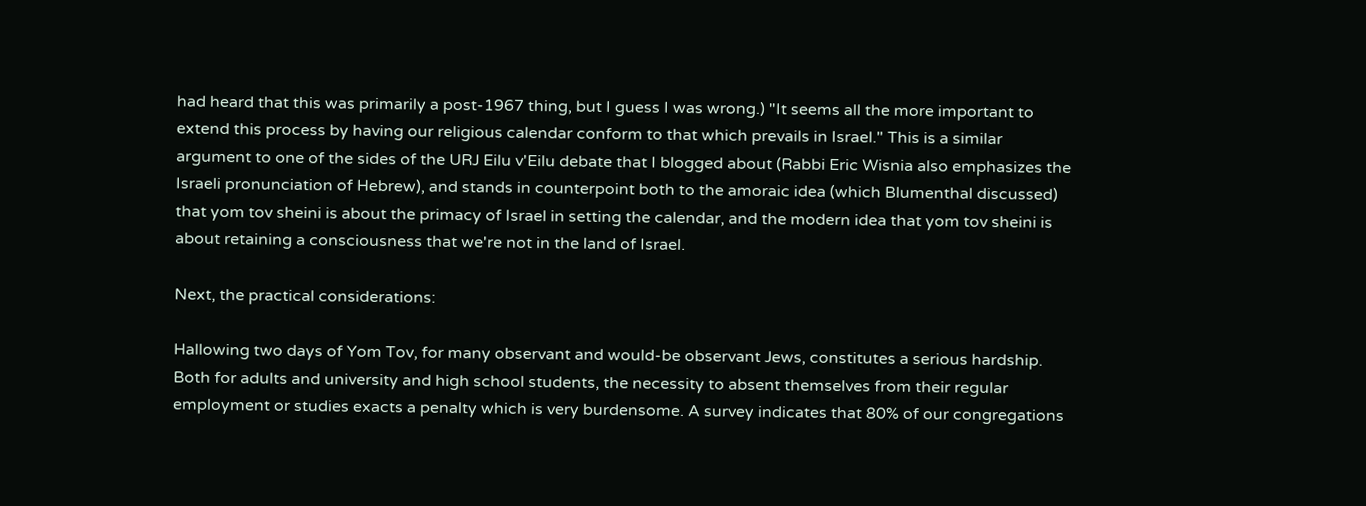had heard that this was primarily a post-1967 thing, but I guess I was wrong.) "It seems all the more important to extend this process by having our religious calendar conform to that which prevails in Israel." This is a similar argument to one of the sides of the URJ Eilu v'Eilu debate that I blogged about (Rabbi Eric Wisnia also emphasizes the Israeli pronunciation of Hebrew), and stands in counterpoint both to the amoraic idea (which Blumenthal discussed) that yom tov sheini is about the primacy of Israel in setting the calendar, and the modern idea that yom tov sheini is about retaining a consciousness that we're not in the land of Israel.

Next, the practical considerations:

Hallowing two days of Yom Tov, for many observant and would-be observant Jews, constitutes a serious hardship. Both for adults and university and high school students, the necessity to absent themselves from their regular employment or studies exacts a penalty which is very burdensome. A survey indicates that 80% of our congregations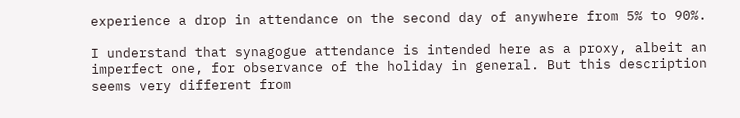experience a drop in attendance on the second day of anywhere from 5% to 90%.

I understand that synagogue attendance is intended here as a proxy, albeit an imperfect one, for observance of the holiday in general. But this description seems very different from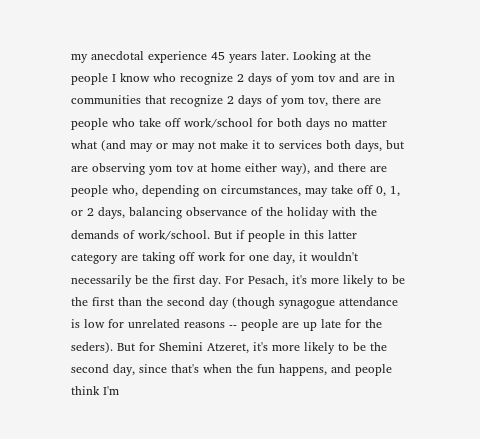my anecdotal experience 45 years later. Looking at the people I know who recognize 2 days of yom tov and are in communities that recognize 2 days of yom tov, there are people who take off work/school for both days no matter what (and may or may not make it to services both days, but are observing yom tov at home either way), and there are people who, depending on circumstances, may take off 0, 1, or 2 days, balancing observance of the holiday with the demands of work/school. But if people in this latter category are taking off work for one day, it wouldn't necessarily be the first day. For Pesach, it's more likely to be the first than the second day (though synagogue attendance is low for unrelated reasons -- people are up late for the seders). But for Shemini Atzeret, it's more likely to be the second day, since that's when the fun happens, and people think I'm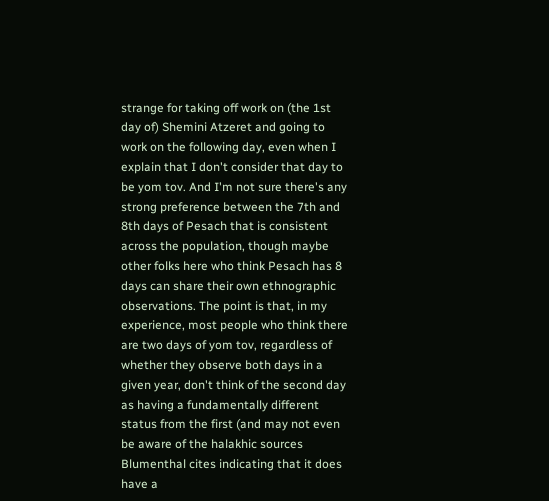strange for taking off work on (the 1st day of) Shemini Atzeret and going to work on the following day, even when I explain that I don't consider that day to be yom tov. And I'm not sure there's any strong preference between the 7th and 8th days of Pesach that is consistent across the population, though maybe other folks here who think Pesach has 8 days can share their own ethnographic observations. The point is that, in my experience, most people who think there are two days of yom tov, regardless of whether they observe both days in a given year, don't think of the second day as having a fundamentally different status from the first (and may not even be aware of the halakhic sources Blumenthal cites indicating that it does have a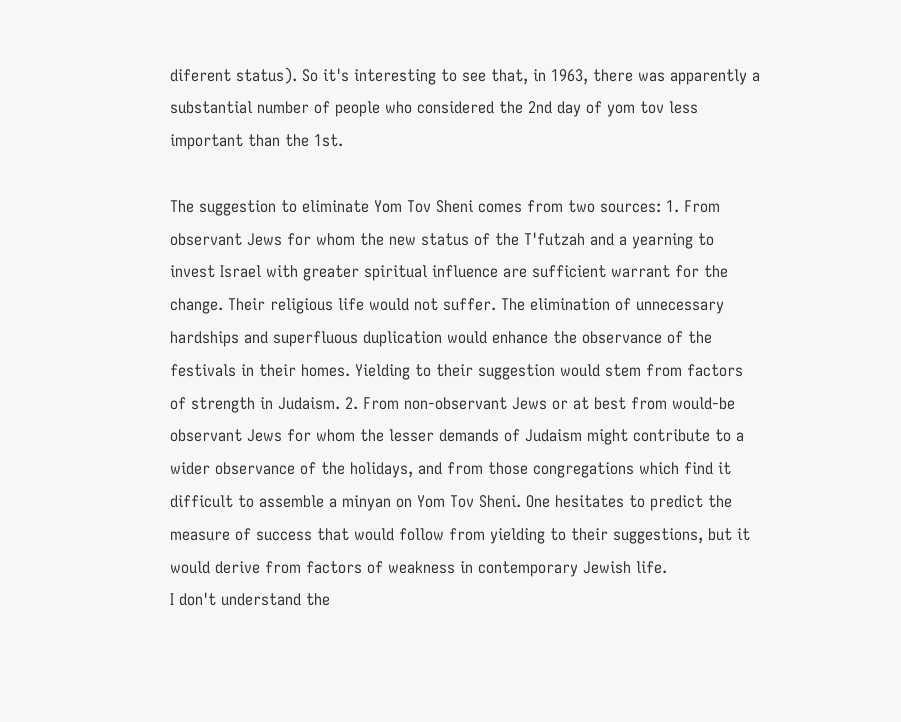diferent status). So it's interesting to see that, in 1963, there was apparently a substantial number of people who considered the 2nd day of yom tov less important than the 1st.

The suggestion to eliminate Yom Tov Sheni comes from two sources: 1. From observant Jews for whom the new status of the T'futzah and a yearning to invest Israel with greater spiritual influence are sufficient warrant for the change. Their religious life would not suffer. The elimination of unnecessary hardships and superfluous duplication would enhance the observance of the festivals in their homes. Yielding to their suggestion would stem from factors of strength in Judaism. 2. From non-observant Jews or at best from would-be observant Jews for whom the lesser demands of Judaism might contribute to a wider observance of the holidays, and from those congregations which find it difficult to assemble a minyan on Yom Tov Sheni. One hesitates to predict the measure of success that would follow from yielding to their suggestions, but it would derive from factors of weakness in contemporary Jewish life.
I don't understand the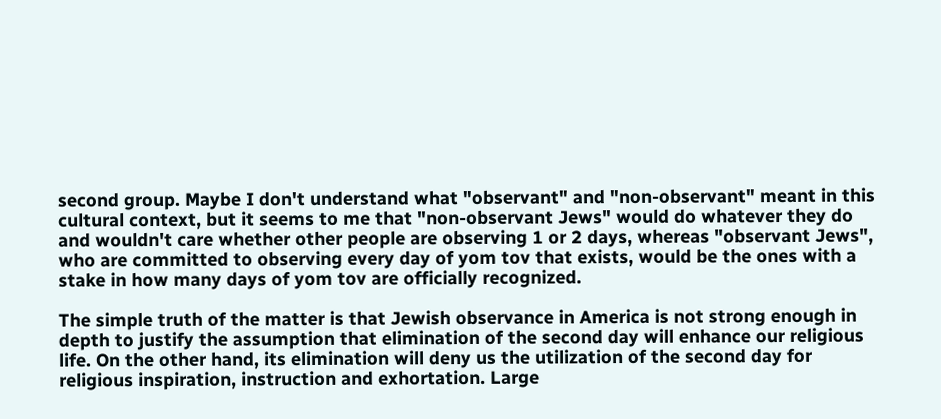second group. Maybe I don't understand what "observant" and "non-observant" meant in this cultural context, but it seems to me that "non-observant Jews" would do whatever they do and wouldn't care whether other people are observing 1 or 2 days, whereas "observant Jews", who are committed to observing every day of yom tov that exists, would be the ones with a stake in how many days of yom tov are officially recognized.

The simple truth of the matter is that Jewish observance in America is not strong enough in depth to justify the assumption that elimination of the second day will enhance our religious life. On the other hand, its elimination will deny us the utilization of the second day for religious inspiration, instruction and exhortation. Large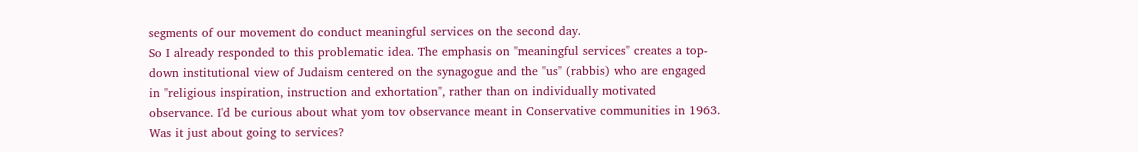segments of our movement do conduct meaningful services on the second day.
So I already responded to this problematic idea. The emphasis on "meaningful services" creates a top-down institutional view of Judaism centered on the synagogue and the "us" (rabbis) who are engaged in "religious inspiration, instruction and exhortation", rather than on individually motivated observance. I'd be curious about what yom tov observance meant in Conservative communities in 1963. Was it just about going to services?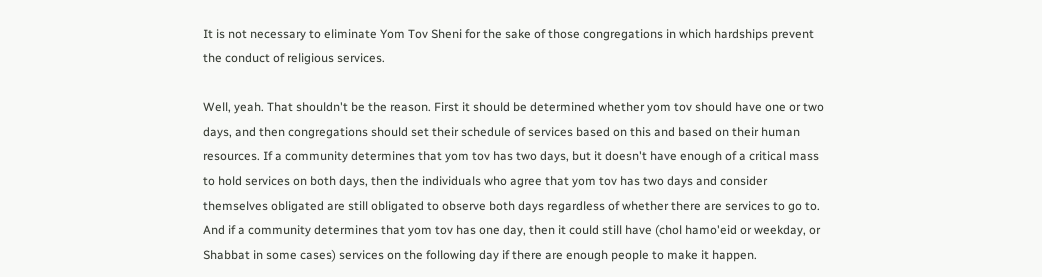It is not necessary to eliminate Yom Tov Sheni for the sake of those congregations in which hardships prevent the conduct of religious services.

Well, yeah. That shouldn't be the reason. First it should be determined whether yom tov should have one or two days, and then congregations should set their schedule of services based on this and based on their human resources. If a community determines that yom tov has two days, but it doesn't have enough of a critical mass to hold services on both days, then the individuals who agree that yom tov has two days and consider themselves obligated are still obligated to observe both days regardless of whether there are services to go to. And if a community determines that yom tov has one day, then it could still have (chol hamo'eid or weekday, or Shabbat in some cases) services on the following day if there are enough people to make it happen.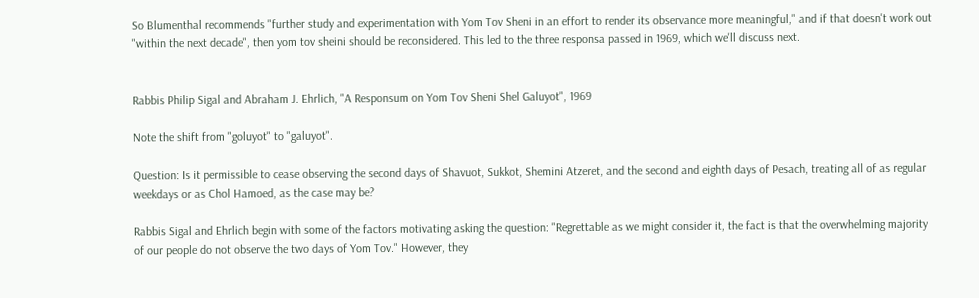So Blumenthal recommends "further study and experimentation with Yom Tov Sheni in an effort to render its observance more meaningful," and if that doesn't work out "within the next decade", then yom tov sheini should be reconsidered. This led to the three responsa passed in 1969, which we'll discuss next.


Rabbis Philip Sigal and Abraham J. Ehrlich, "A Responsum on Yom Tov Sheni Shel Galuyot", 1969

Note the shift from "goluyot" to "galuyot".

Question: Is it permissible to cease observing the second days of Shavuot, Sukkot, Shemini Atzeret, and the second and eighth days of Pesach, treating all of as regular weekdays or as Chol Hamoed, as the case may be?

Rabbis Sigal and Ehrlich begin with some of the factors motivating asking the question: "Regrettable as we might consider it, the fact is that the overwhelming majority of our people do not observe the two days of Yom Tov." However, they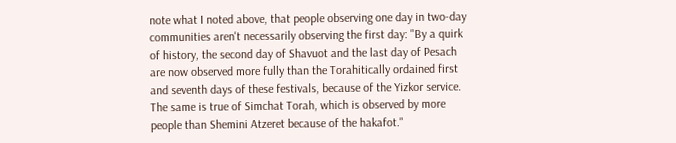note what I noted above, that people observing one day in two-day communities aren't necessarily observing the first day: "By a quirk of history, the second day of Shavuot and the last day of Pesach are now observed more fully than the Torahitically ordained first and seventh days of these festivals, because of the Yizkor service. The same is true of Simchat Torah, which is observed by more people than Shemini Atzeret because of the hakafot."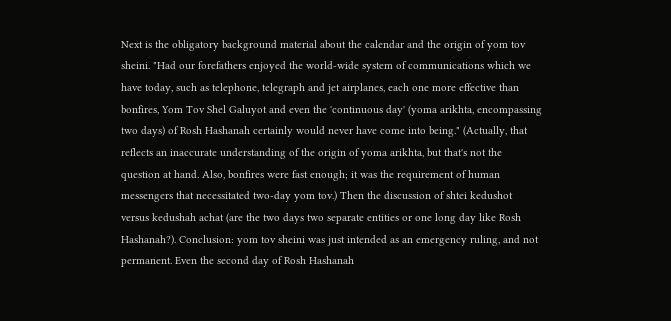Next is the obligatory background material about the calendar and the origin of yom tov sheini. "Had our forefathers enjoyed the world-wide system of communications which we have today, such as telephone, telegraph and jet airplanes, each one more effective than bonfires, Yom Tov Shel Galuyot and even the 'continuous day' (yoma arikhta, encompassing two days) of Rosh Hashanah certainly would never have come into being." (Actually, that reflects an inaccurate understanding of the origin of yoma arikhta, but that's not the question at hand. Also, bonfires were fast enough; it was the requirement of human messengers that necessitated two-day yom tov.) Then the discussion of shtei kedushot versus kedushah achat (are the two days two separate entities or one long day like Rosh Hashanah?). Conclusion: yom tov sheini was just intended as an emergency ruling, and not permanent. Even the second day of Rosh Hashanah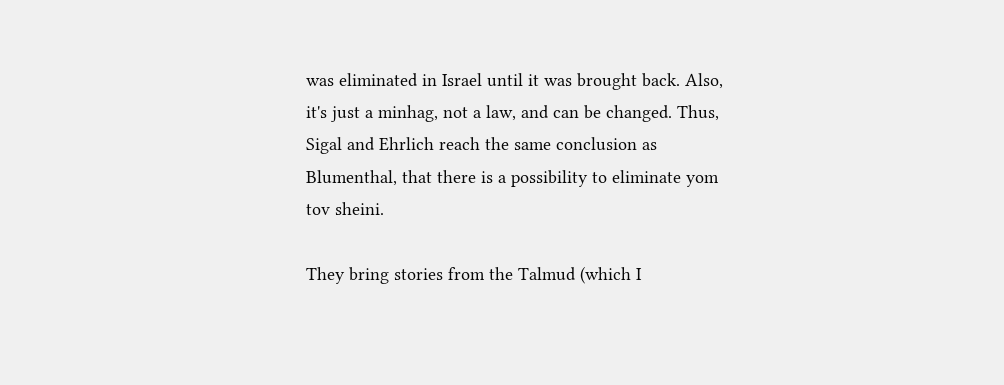was eliminated in Israel until it was brought back. Also, it's just a minhag, not a law, and can be changed. Thus, Sigal and Ehrlich reach the same conclusion as Blumenthal, that there is a possibility to eliminate yom tov sheini.

They bring stories from the Talmud (which I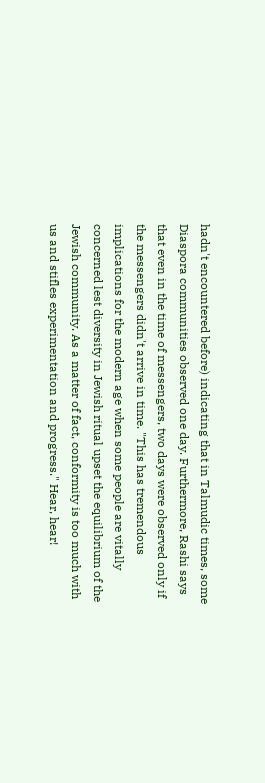hadn't encountered before) indicating that in Talmudic times, some Diaspora communities observed one day. Furthermore, Rashi says that even in the time of messengers, two days were observed only if the messengers didn't arrive in time. "This has tremendous implications for the modern age when some people are vitally concerned lest diversity in Jewish ritual upset the equilibrium of the Jewish community. As a matter of fact, conformity is too much with us and stifles experimentation and progress." Hear, hear!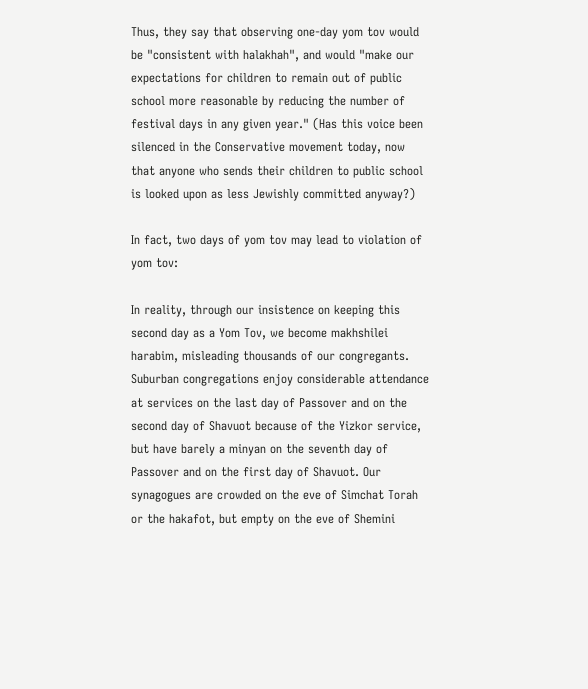Thus, they say that observing one-day yom tov would be "consistent with halakhah", and would "make our expectations for children to remain out of public school more reasonable by reducing the number of festival days in any given year." (Has this voice been silenced in the Conservative movement today, now that anyone who sends their children to public school is looked upon as less Jewishly committed anyway?)

In fact, two days of yom tov may lead to violation of yom tov:

In reality, through our insistence on keeping this second day as a Yom Tov, we become makhshilei harabim, misleading thousands of our congregants. Suburban congregations enjoy considerable attendance at services on the last day of Passover and on the second day of Shavuot because of the Yizkor service, but have barely a minyan on the seventh day of Passover and on the first day of Shavuot. Our synagogues are crowded on the eve of Simchat Torah or the hakafot, but empty on the eve of Shemini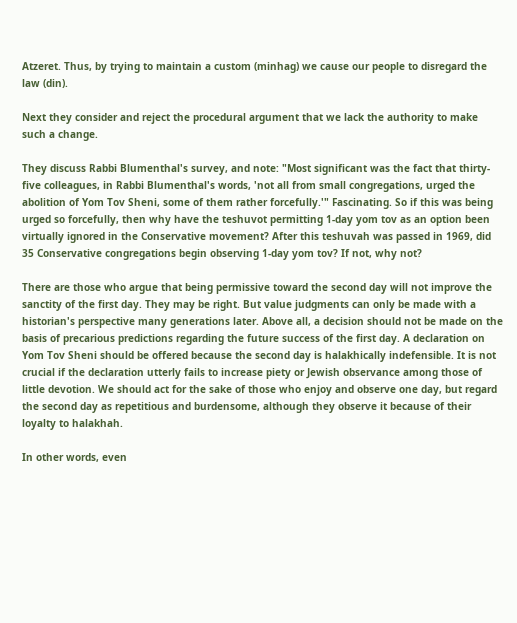Atzeret. Thus, by trying to maintain a custom (minhag) we cause our people to disregard the law (din).

Next they consider and reject the procedural argument that we lack the authority to make such a change.

They discuss Rabbi Blumenthal's survey, and note: "Most significant was the fact that thirty-five colleagues, in Rabbi Blumenthal's words, 'not all from small congregations, urged the abolition of Yom Tov Sheni, some of them rather forcefully.'" Fascinating. So if this was being urged so forcefully, then why have the teshuvot permitting 1-day yom tov as an option been virtually ignored in the Conservative movement? After this teshuvah was passed in 1969, did 35 Conservative congregations begin observing 1-day yom tov? If not, why not?

There are those who argue that being permissive toward the second day will not improve the sanctity of the first day. They may be right. But value judgments can only be made with a historian's perspective many generations later. Above all, a decision should not be made on the basis of precarious predictions regarding the future success of the first day. A declaration on Yom Tov Sheni should be offered because the second day is halakhically indefensible. It is not crucial if the declaration utterly fails to increase piety or Jewish observance among those of little devotion. We should act for the sake of those who enjoy and observe one day, but regard the second day as repetitious and burdensome, although they observe it because of their loyalty to halakhah.

In other words, even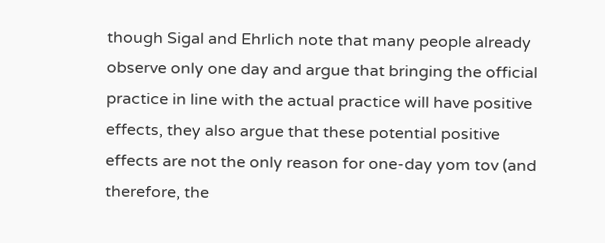though Sigal and Ehrlich note that many people already observe only one day and argue that bringing the official practice in line with the actual practice will have positive effects, they also argue that these potential positive effects are not the only reason for one-day yom tov (and therefore, the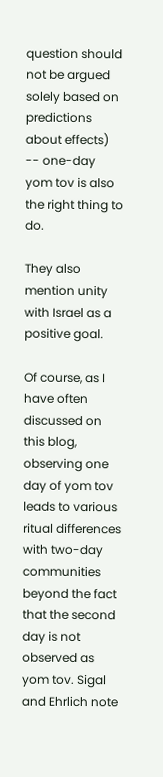question should not be argued solely based on predictions about effects) -- one-day yom tov is also the right thing to do.

They also mention unity with Israel as a positive goal.

Of course, as I have often discussed on this blog, observing one day of yom tov leads to various ritual differences with two-day communities beyond the fact that the second day is not observed as yom tov. Sigal and Ehrlich note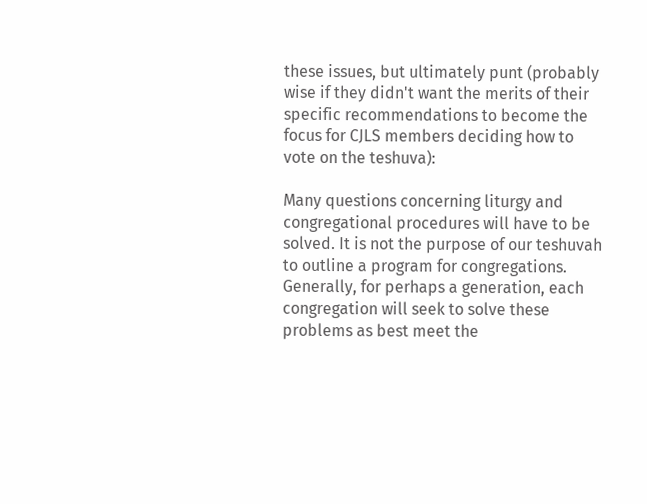these issues, but ultimately punt (probably wise if they didn't want the merits of their specific recommendations to become the focus for CJLS members deciding how to vote on the teshuva):

Many questions concerning liturgy and congregational procedures will have to be solved. It is not the purpose of our teshuvah to outline a program for congregations. Generally, for perhaps a generation, each congregation will seek to solve these problems as best meet the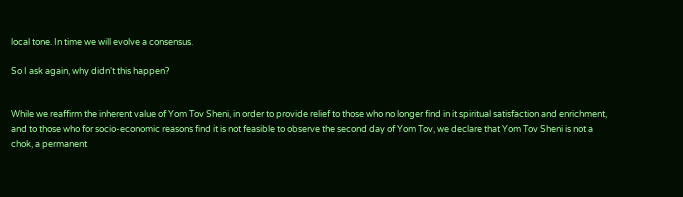local tone. In time we will evolve a consensus.

So I ask again, why didn't this happen?


While we reaffirm the inherent value of Yom Tov Sheni, in order to provide relief to those who no longer find in it spiritual satisfaction and enrichment, and to those who for socio-economic reasons find it is not feasible to observe the second day of Yom Tov, we declare that Yom Tov Sheni is not a chok, a permanent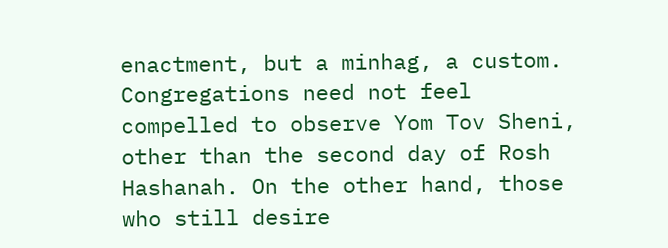enactment, but a minhag, a custom. Congregations need not feel compelled to observe Yom Tov Sheni, other than the second day of Rosh Hashanah. On the other hand, those who still desire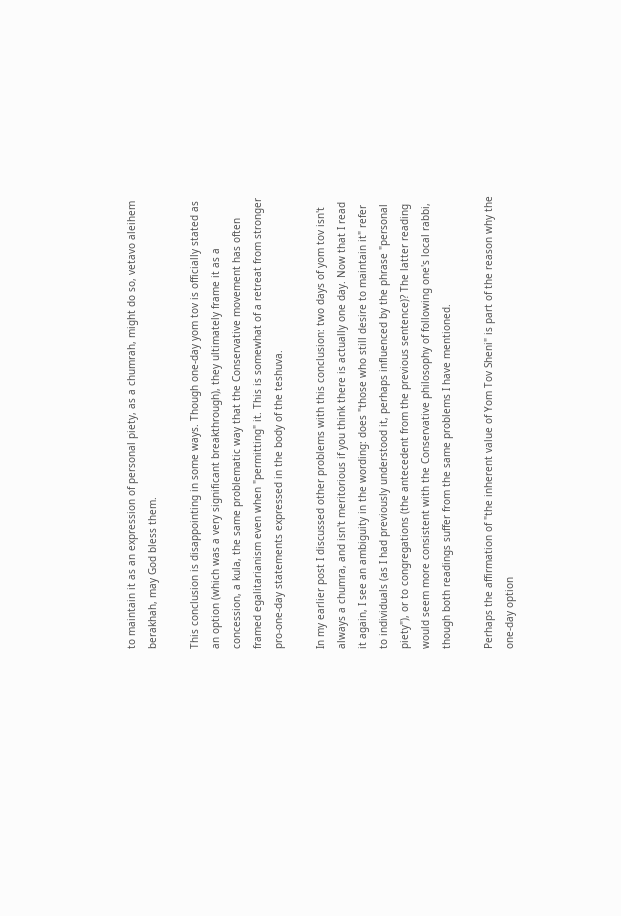to maintain it as an expression of personal piety, as a chumrah, might do so, vetavo aleihem berakhah, may God bless them.

This conclusion is disappointing in some ways. Though one-day yom tov is officially stated as an option (which was a very significant breakthrough), they ultimately frame it as a concession, a kula, the same problematic way that the Conservative movement has often framed egalitarianism even when "permitting" it. This is somewhat of a retreat from stronger pro-one-day statements expressed in the body of the teshuva.

In my earlier post I discussed other problems with this conclusion: two days of yom tov isn't always a chumra, and isn't meritorious if you think there is actually one day. Now that I read it again, I see an ambiguity in the wording: does "those who still desire to maintain it" refer to individuals (as I had previously understood it, perhaps influenced by the phrase "personal piety"), or to congregations (the antecedent from the previous sentence)? The latter reading would seem more consistent with the Conservative philosophy of following one's local rabbi, though both readings suffer from the same problems I have mentioned.

Perhaps the affirmation of "the inherent value of Yom Tov Sheni" is part of the reason why the one-day option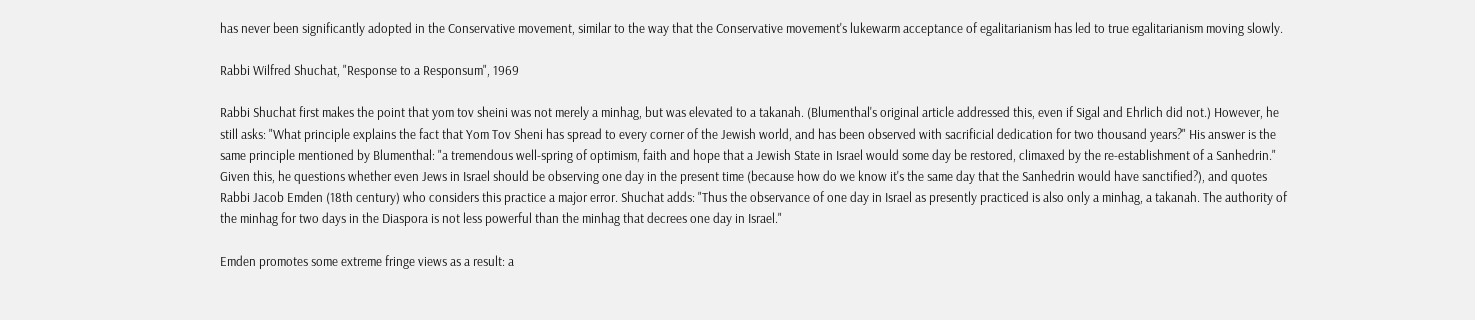has never been significantly adopted in the Conservative movement, similar to the way that the Conservative movement's lukewarm acceptance of egalitarianism has led to true egalitarianism moving slowly.

Rabbi Wilfred Shuchat, "Response to a Responsum", 1969

Rabbi Shuchat first makes the point that yom tov sheini was not merely a minhag, but was elevated to a takanah. (Blumenthal's original article addressed this, even if Sigal and Ehrlich did not.) However, he still asks: "What principle explains the fact that Yom Tov Sheni has spread to every corner of the Jewish world, and has been observed with sacrificial dedication for two thousand years?" His answer is the same principle mentioned by Blumenthal: "a tremendous well-spring of optimism, faith and hope that a Jewish State in Israel would some day be restored, climaxed by the re-establishment of a Sanhedrin." Given this, he questions whether even Jews in Israel should be observing one day in the present time (because how do we know it's the same day that the Sanhedrin would have sanctified?), and quotes Rabbi Jacob Emden (18th century) who considers this practice a major error. Shuchat adds: "Thus the observance of one day in Israel as presently practiced is also only a minhag, a takanah. The authority of the minhag for two days in the Diaspora is not less powerful than the minhag that decrees one day in Israel."

Emden promotes some extreme fringe views as a result: a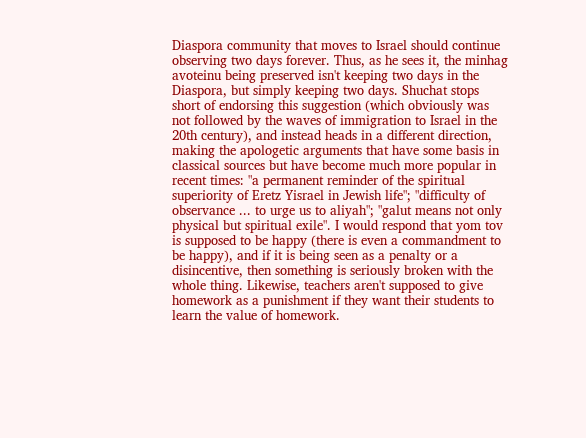Diaspora community that moves to Israel should continue observing two days forever. Thus, as he sees it, the minhag avoteinu being preserved isn't keeping two days in the Diaspora, but simply keeping two days. Shuchat stops short of endorsing this suggestion (which obviously was not followed by the waves of immigration to Israel in the 20th century), and instead heads in a different direction, making the apologetic arguments that have some basis in classical sources but have become much more popular in recent times: "a permanent reminder of the spiritual superiority of Eretz Yisrael in Jewish life"; "difficulty of observance ... to urge us to aliyah"; "galut means not only physical but spiritual exile". I would respond that yom tov is supposed to be happy (there is even a commandment to be happy), and if it is being seen as a penalty or a disincentive, then something is seriously broken with the whole thing. Likewise, teachers aren't supposed to give homework as a punishment if they want their students to learn the value of homework.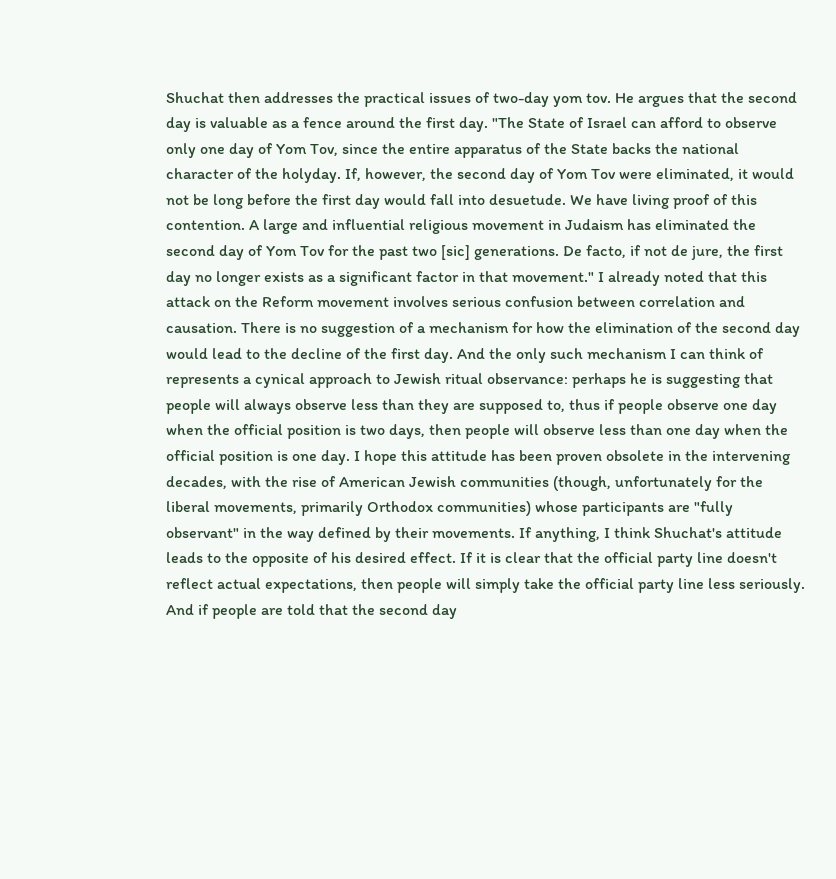Shuchat then addresses the practical issues of two-day yom tov. He argues that the second day is valuable as a fence around the first day. "The State of Israel can afford to observe only one day of Yom Tov, since the entire apparatus of the State backs the national character of the holyday. If, however, the second day of Yom Tov were eliminated, it would not be long before the first day would fall into desuetude. We have living proof of this contention. A large and influential religious movement in Judaism has eliminated the second day of Yom Tov for the past two [sic] generations. De facto, if not de jure, the first day no longer exists as a significant factor in that movement." I already noted that this attack on the Reform movement involves serious confusion between correlation and causation. There is no suggestion of a mechanism for how the elimination of the second day would lead to the decline of the first day. And the only such mechanism I can think of represents a cynical approach to Jewish ritual observance: perhaps he is suggesting that people will always observe less than they are supposed to, thus if people observe one day when the official position is two days, then people will observe less than one day when the official position is one day. I hope this attitude has been proven obsolete in the intervening decades, with the rise of American Jewish communities (though, unfortunately for the liberal movements, primarily Orthodox communities) whose participants are "fully observant" in the way defined by their movements. If anything, I think Shuchat's attitude leads to the opposite of his desired effect. If it is clear that the official party line doesn't reflect actual expectations, then people will simply take the official party line less seriously. And if people are told that the second day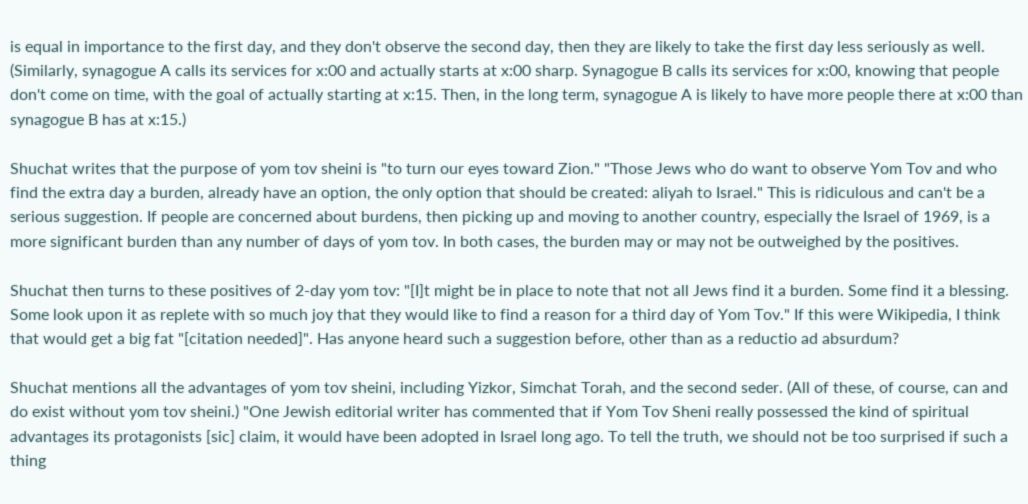is equal in importance to the first day, and they don't observe the second day, then they are likely to take the first day less seriously as well. (Similarly, synagogue A calls its services for x:00 and actually starts at x:00 sharp. Synagogue B calls its services for x:00, knowing that people don't come on time, with the goal of actually starting at x:15. Then, in the long term, synagogue A is likely to have more people there at x:00 than synagogue B has at x:15.)

Shuchat writes that the purpose of yom tov sheini is "to turn our eyes toward Zion." "Those Jews who do want to observe Yom Tov and who find the extra day a burden, already have an option, the only option that should be created: aliyah to Israel." This is ridiculous and can't be a serious suggestion. If people are concerned about burdens, then picking up and moving to another country, especially the Israel of 1969, is a more significant burden than any number of days of yom tov. In both cases, the burden may or may not be outweighed by the positives.

Shuchat then turns to these positives of 2-day yom tov: "[I]t might be in place to note that not all Jews find it a burden. Some find it a blessing. Some look upon it as replete with so much joy that they would like to find a reason for a third day of Yom Tov." If this were Wikipedia, I think that would get a big fat "[citation needed]". Has anyone heard such a suggestion before, other than as a reductio ad absurdum?

Shuchat mentions all the advantages of yom tov sheini, including Yizkor, Simchat Torah, and the second seder. (All of these, of course, can and do exist without yom tov sheini.) "One Jewish editorial writer has commented that if Yom Tov Sheni really possessed the kind of spiritual advantages its protagonists [sic] claim, it would have been adopted in Israel long ago. To tell the truth, we should not be too surprised if such a thing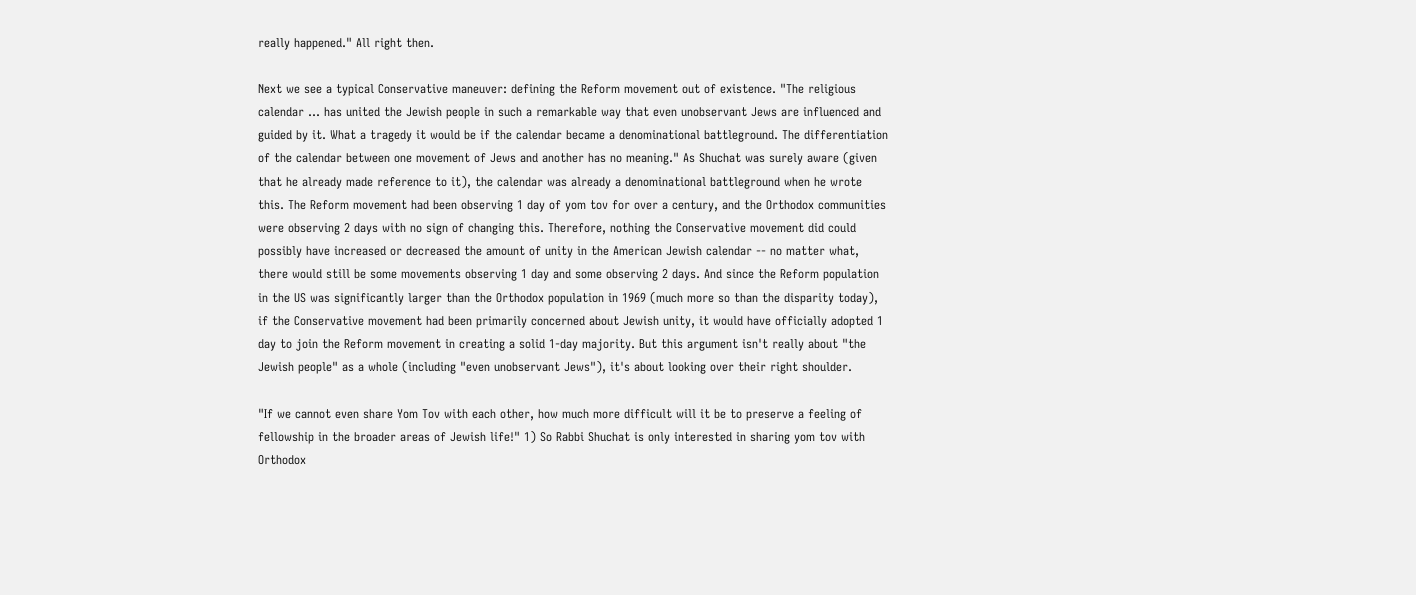really happened." All right then.

Next we see a typical Conservative maneuver: defining the Reform movement out of existence. "The religious calendar ... has united the Jewish people in such a remarkable way that even unobservant Jews are influenced and guided by it. What a tragedy it would be if the calendar became a denominational battleground. The differentiation of the calendar between one movement of Jews and another has no meaning." As Shuchat was surely aware (given that he already made reference to it), the calendar was already a denominational battleground when he wrote this. The Reform movement had been observing 1 day of yom tov for over a century, and the Orthodox communities were observing 2 days with no sign of changing this. Therefore, nothing the Conservative movement did could possibly have increased or decreased the amount of unity in the American Jewish calendar -- no matter what, there would still be some movements observing 1 day and some observing 2 days. And since the Reform population in the US was significantly larger than the Orthodox population in 1969 (much more so than the disparity today), if the Conservative movement had been primarily concerned about Jewish unity, it would have officially adopted 1 day to join the Reform movement in creating a solid 1-day majority. But this argument isn't really about "the Jewish people" as a whole (including "even unobservant Jews"), it's about looking over their right shoulder.

"If we cannot even share Yom Tov with each other, how much more difficult will it be to preserve a feeling of fellowship in the broader areas of Jewish life!" 1) So Rabbi Shuchat is only interested in sharing yom tov with Orthodox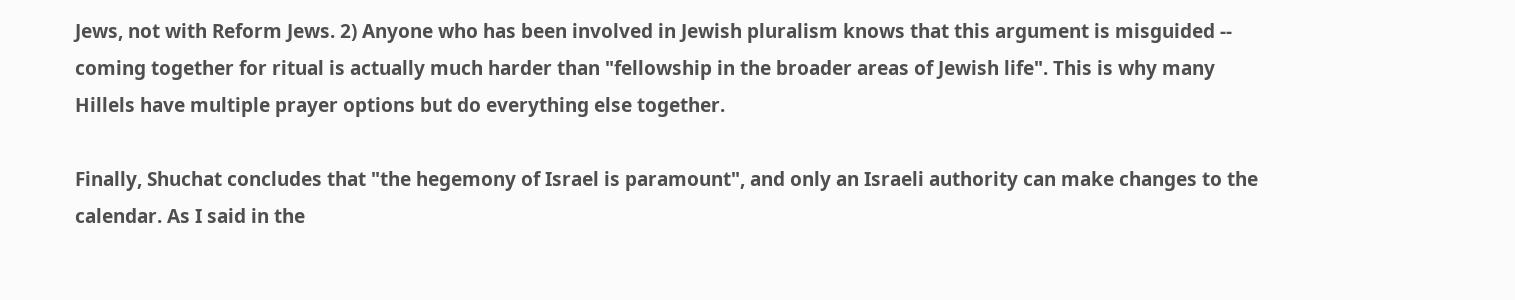Jews, not with Reform Jews. 2) Anyone who has been involved in Jewish pluralism knows that this argument is misguided -- coming together for ritual is actually much harder than "fellowship in the broader areas of Jewish life". This is why many Hillels have multiple prayer options but do everything else together.

Finally, Shuchat concludes that "the hegemony of Israel is paramount", and only an Israeli authority can make changes to the calendar. As I said in the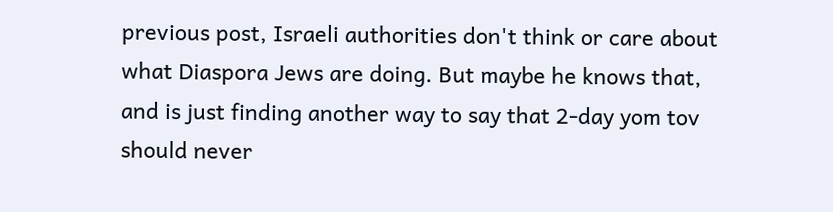previous post, Israeli authorities don't think or care about what Diaspora Jews are doing. But maybe he knows that, and is just finding another way to say that 2-day yom tov should never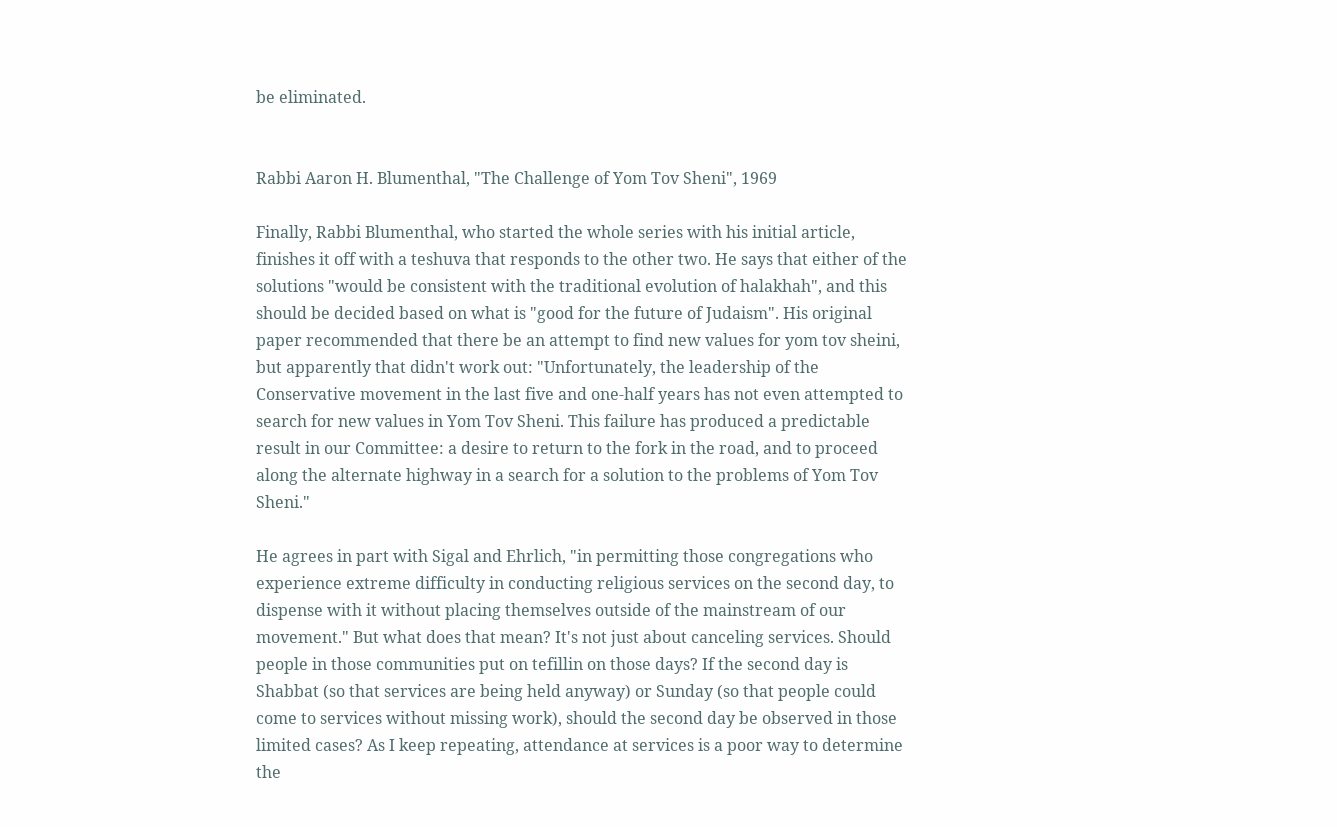be eliminated.


Rabbi Aaron H. Blumenthal, "The Challenge of Yom Tov Sheni", 1969

Finally, Rabbi Blumenthal, who started the whole series with his initial article, finishes it off with a teshuva that responds to the other two. He says that either of the solutions "would be consistent with the traditional evolution of halakhah", and this should be decided based on what is "good for the future of Judaism". His original paper recommended that there be an attempt to find new values for yom tov sheini, but apparently that didn't work out: "Unfortunately, the leadership of the Conservative movement in the last five and one-half years has not even attempted to search for new values in Yom Tov Sheni. This failure has produced a predictable result in our Committee: a desire to return to the fork in the road, and to proceed along the alternate highway in a search for a solution to the problems of Yom Tov Sheni."

He agrees in part with Sigal and Ehrlich, "in permitting those congregations who experience extreme difficulty in conducting religious services on the second day, to dispense with it without placing themselves outside of the mainstream of our movement." But what does that mean? It's not just about canceling services. Should people in those communities put on tefillin on those days? If the second day is Shabbat (so that services are being held anyway) or Sunday (so that people could come to services without missing work), should the second day be observed in those limited cases? As I keep repeating, attendance at services is a poor way to determine the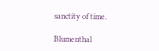sanctity of time.

Blumenthal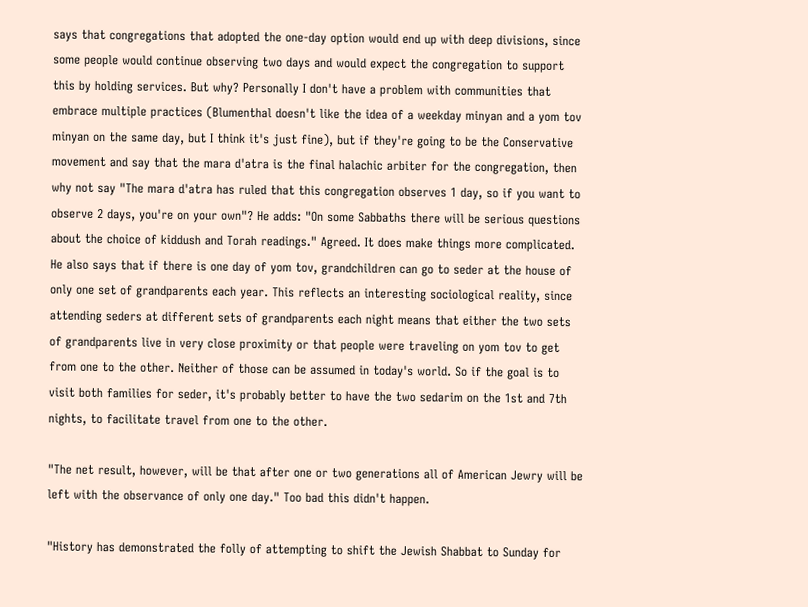says that congregations that adopted the one-day option would end up with deep divisions, since some people would continue observing two days and would expect the congregation to support this by holding services. But why? Personally I don't have a problem with communities that embrace multiple practices (Blumenthal doesn't like the idea of a weekday minyan and a yom tov minyan on the same day, but I think it's just fine), but if they're going to be the Conservative movement and say that the mara d'atra is the final halachic arbiter for the congregation, then why not say "The mara d'atra has ruled that this congregation observes 1 day, so if you want to observe 2 days, you're on your own"? He adds: "On some Sabbaths there will be serious questions about the choice of kiddush and Torah readings." Agreed. It does make things more complicated. He also says that if there is one day of yom tov, grandchildren can go to seder at the house of only one set of grandparents each year. This reflects an interesting sociological reality, since attending seders at different sets of grandparents each night means that either the two sets of grandparents live in very close proximity or that people were traveling on yom tov to get from one to the other. Neither of those can be assumed in today's world. So if the goal is to visit both families for seder, it's probably better to have the two sedarim on the 1st and 7th nights, to facilitate travel from one to the other.

"The net result, however, will be that after one or two generations all of American Jewry will be left with the observance of only one day." Too bad this didn't happen.

"History has demonstrated the folly of attempting to shift the Jewish Shabbat to Sunday for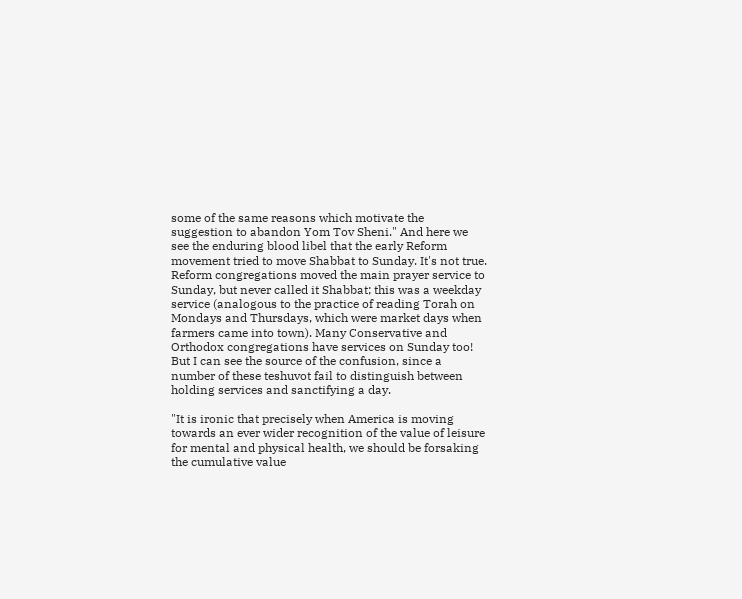some of the same reasons which motivate the suggestion to abandon Yom Tov Sheni." And here we see the enduring blood libel that the early Reform movement tried to move Shabbat to Sunday. It's not true. Reform congregations moved the main prayer service to Sunday, but never called it Shabbat; this was a weekday service (analogous to the practice of reading Torah on Mondays and Thursdays, which were market days when farmers came into town). Many Conservative and Orthodox congregations have services on Sunday too! But I can see the source of the confusion, since a number of these teshuvot fail to distinguish between holding services and sanctifying a day.

"It is ironic that precisely when America is moving towards an ever wider recognition of the value of leisure for mental and physical health, we should be forsaking the cumulative value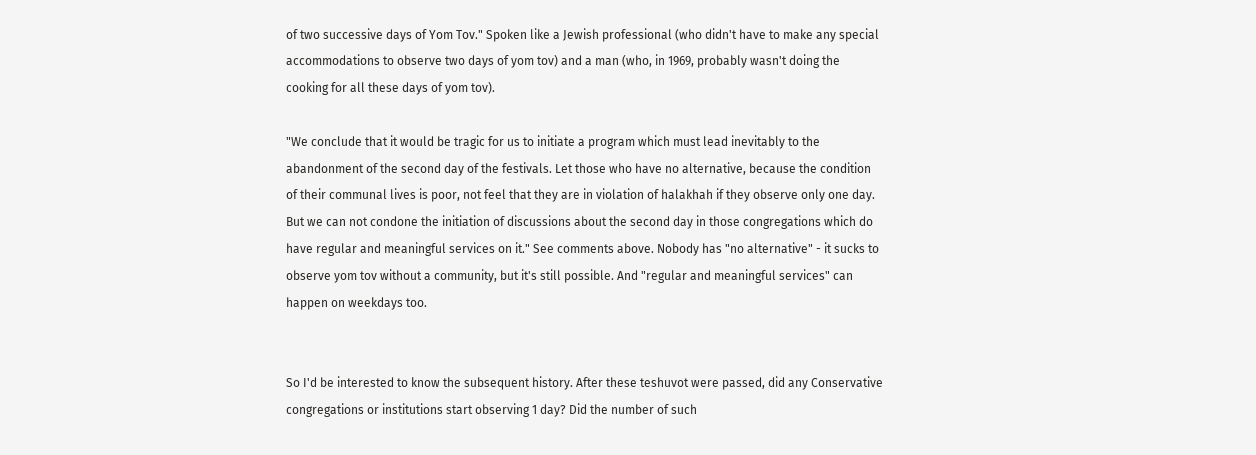of two successive days of Yom Tov." Spoken like a Jewish professional (who didn't have to make any special accommodations to observe two days of yom tov) and a man (who, in 1969, probably wasn't doing the cooking for all these days of yom tov).

"We conclude that it would be tragic for us to initiate a program which must lead inevitably to the abandonment of the second day of the festivals. Let those who have no alternative, because the condition of their communal lives is poor, not feel that they are in violation of halakhah if they observe only one day. But we can not condone the initiation of discussions about the second day in those congregations which do have regular and meaningful services on it." See comments above. Nobody has "no alternative" - it sucks to observe yom tov without a community, but it's still possible. And "regular and meaningful services" can happen on weekdays too.


So I'd be interested to know the subsequent history. After these teshuvot were passed, did any Conservative congregations or institutions start observing 1 day? Did the number of such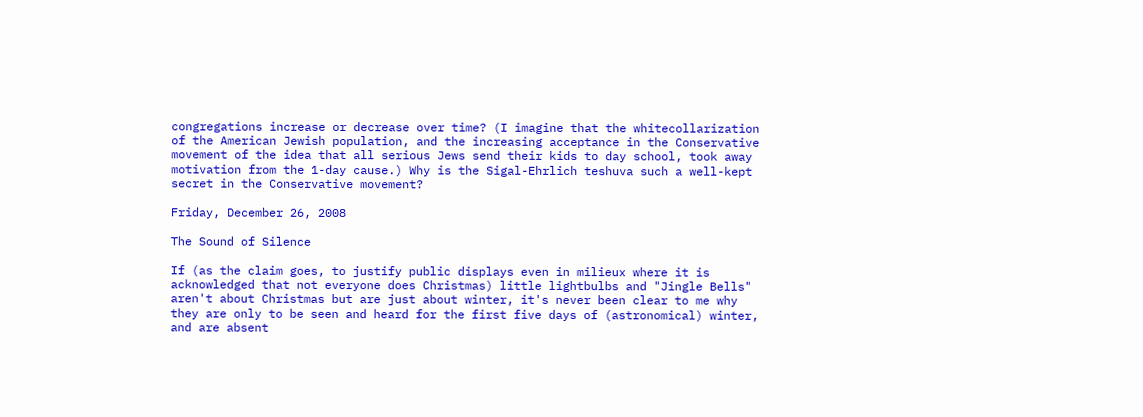congregations increase or decrease over time? (I imagine that the whitecollarization of the American Jewish population, and the increasing acceptance in the Conservative movement of the idea that all serious Jews send their kids to day school, took away motivation from the 1-day cause.) Why is the Sigal-Ehrlich teshuva such a well-kept secret in the Conservative movement?

Friday, December 26, 2008

The Sound of Silence

If (as the claim goes, to justify public displays even in milieux where it is acknowledged that not everyone does Christmas) little lightbulbs and "Jingle Bells" aren't about Christmas but are just about winter, it's never been clear to me why they are only to be seen and heard for the first five days of (astronomical) winter, and are absent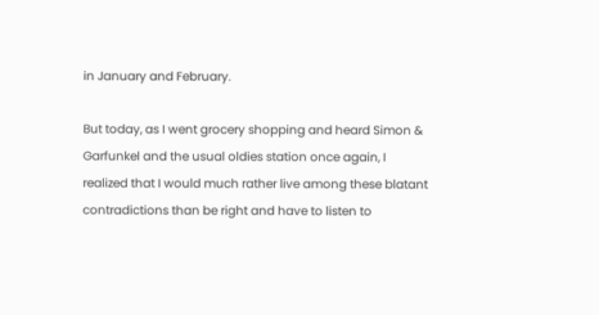in January and February.

But today, as I went grocery shopping and heard Simon & Garfunkel and the usual oldies station once again, I realized that I would much rather live among these blatant contradictions than be right and have to listen to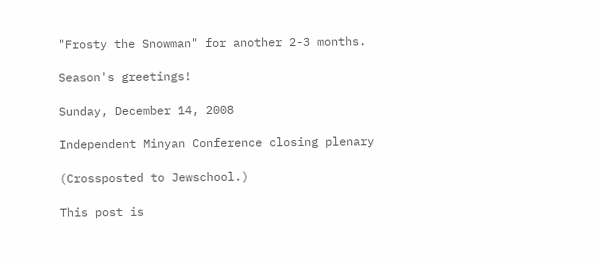"Frosty the Snowman" for another 2-3 months.

Season's greetings!

Sunday, December 14, 2008

Independent Minyan Conference closing plenary

(Crossposted to Jewschool.)

This post is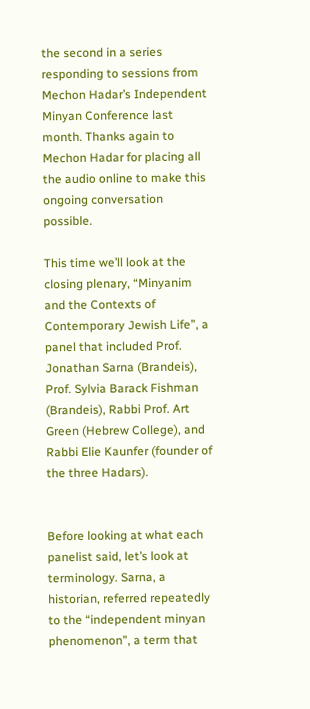the second in a series responding to sessions from Mechon Hadar’s Independent Minyan Conference last month. Thanks again to Mechon Hadar for placing all the audio online to make this ongoing conversation possible.

This time we’ll look at the closing plenary, “Minyanim and the Contexts of Contemporary Jewish Life”, a panel that included Prof. Jonathan Sarna (Brandeis), Prof. Sylvia Barack Fishman (Brandeis), Rabbi Prof. Art Green (Hebrew College), and Rabbi Elie Kaunfer (founder of the three Hadars).


Before looking at what each panelist said, let’s look at terminology. Sarna, a historian, referred repeatedly to the “independent minyan phenomenon”, a term that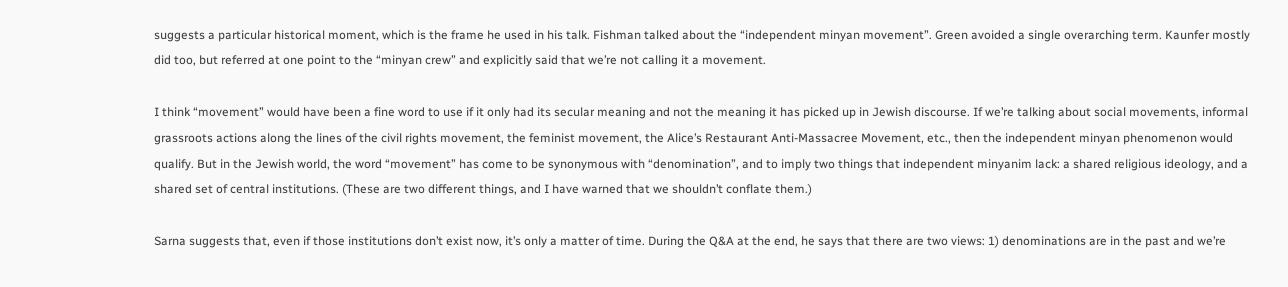suggests a particular historical moment, which is the frame he used in his talk. Fishman talked about the “independent minyan movement”. Green avoided a single overarching term. Kaunfer mostly did too, but referred at one point to the “minyan crew” and explicitly said that we’re not calling it a movement.

I think “movement” would have been a fine word to use if it only had its secular meaning and not the meaning it has picked up in Jewish discourse. If we’re talking about social movements, informal grassroots actions along the lines of the civil rights movement, the feminist movement, the Alice’s Restaurant Anti-Massacree Movement, etc., then the independent minyan phenomenon would qualify. But in the Jewish world, the word “movement” has come to be synonymous with “denomination”, and to imply two things that independent minyanim lack: a shared religious ideology, and a shared set of central institutions. (These are two different things, and I have warned that we shouldn’t conflate them.)

Sarna suggests that, even if those institutions don’t exist now, it’s only a matter of time. During the Q&A at the end, he says that there are two views: 1) denominations are in the past and we’re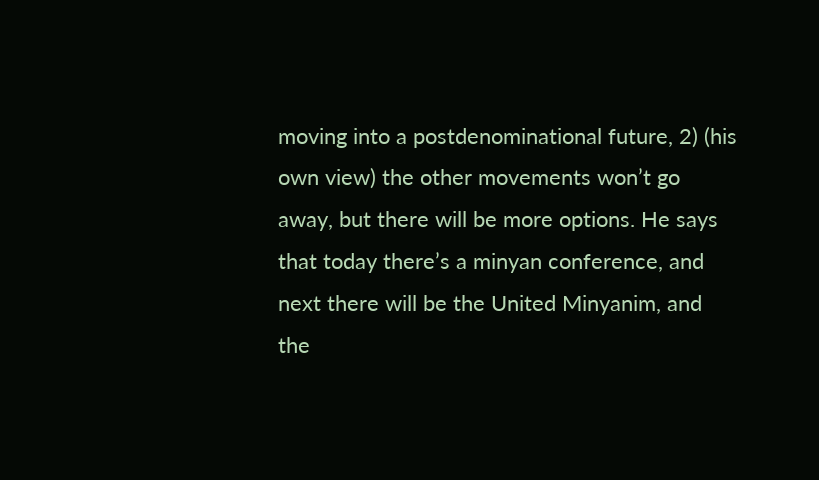moving into a postdenominational future, 2) (his own view) the other movements won’t go away, but there will be more options. He says that today there’s a minyan conference, and next there will be the United Minyanim, and the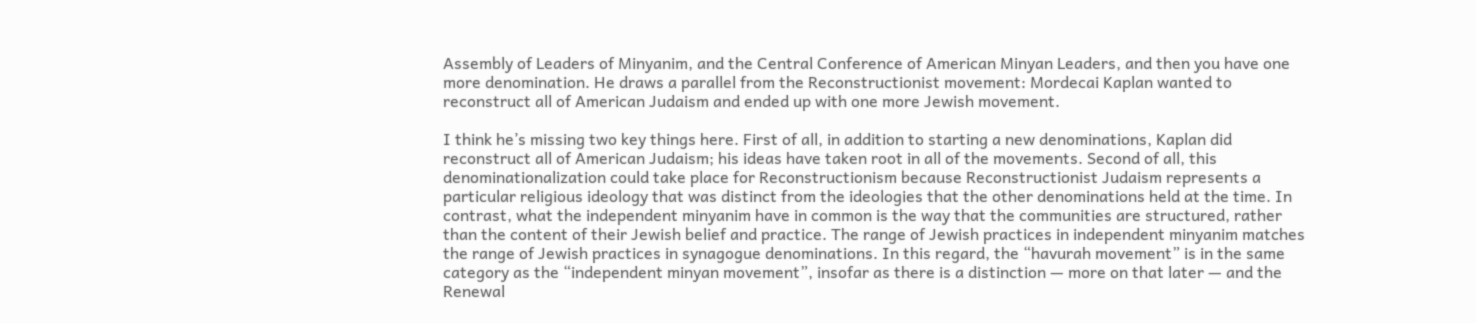Assembly of Leaders of Minyanim, and the Central Conference of American Minyan Leaders, and then you have one more denomination. He draws a parallel from the Reconstructionist movement: Mordecai Kaplan wanted to reconstruct all of American Judaism and ended up with one more Jewish movement.

I think he’s missing two key things here. First of all, in addition to starting a new denominations, Kaplan did reconstruct all of American Judaism; his ideas have taken root in all of the movements. Second of all, this denominationalization could take place for Reconstructionism because Reconstructionist Judaism represents a particular religious ideology that was distinct from the ideologies that the other denominations held at the time. In contrast, what the independent minyanim have in common is the way that the communities are structured, rather than the content of their Jewish belief and practice. The range of Jewish practices in independent minyanim matches the range of Jewish practices in synagogue denominations. In this regard, the “havurah movement” is in the same category as the “independent minyan movement”, insofar as there is a distinction — more on that later — and the Renewal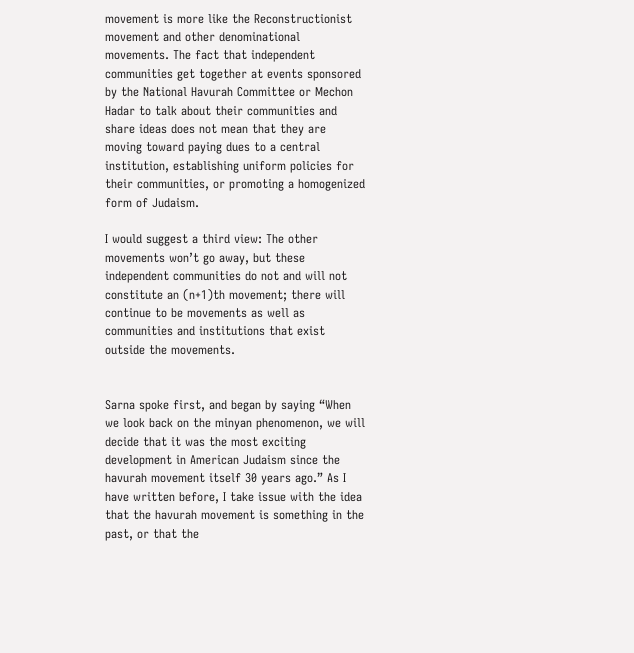movement is more like the Reconstructionist movement and other denominational movements. The fact that independent communities get together at events sponsored by the National Havurah Committee or Mechon Hadar to talk about their communities and share ideas does not mean that they are moving toward paying dues to a central institution, establishing uniform policies for their communities, or promoting a homogenized form of Judaism.

I would suggest a third view: The other movements won’t go away, but these independent communities do not and will not constitute an (n+1)th movement; there will continue to be movements as well as communities and institutions that exist outside the movements.


Sarna spoke first, and began by saying “When we look back on the minyan phenomenon, we will decide that it was the most exciting development in American Judaism since the havurah movement itself 30 years ago.” As I have written before, I take issue with the idea that the havurah movement is something in the past, or that the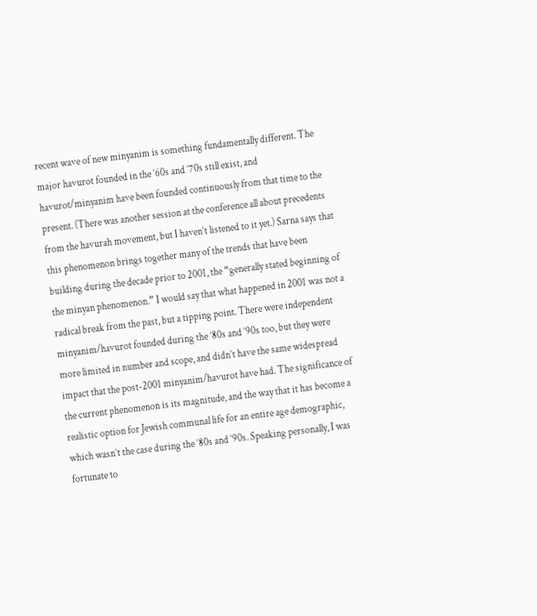recent wave of new minyanim is something fundamentally different. The major havurot founded in the ’60s and ’70s still exist, and havurot/minyanim have been founded continuously from that time to the present. (There was another session at the conference all about precedents from the havurah movement, but I haven’t listened to it yet.) Sarna says that this phenomenon brings together many of the trends that have been building during the decade prior to 2001, the “generally stated beginning of the minyan phenomenon.” I would say that what happened in 2001 was not a radical break from the past, but a tipping point. There were independent minyanim/havurot founded during the ’80s and ’90s too, but they were more limited in number and scope, and didn’t have the same widespread impact that the post-2001 minyanim/havurot have had. The significance of the current phenomenon is its magnitude, and the way that it has become a realistic option for Jewish communal life for an entire age demographic, which wasn’t the case during the ’80s and ’90s. Speaking personally, I was fortunate to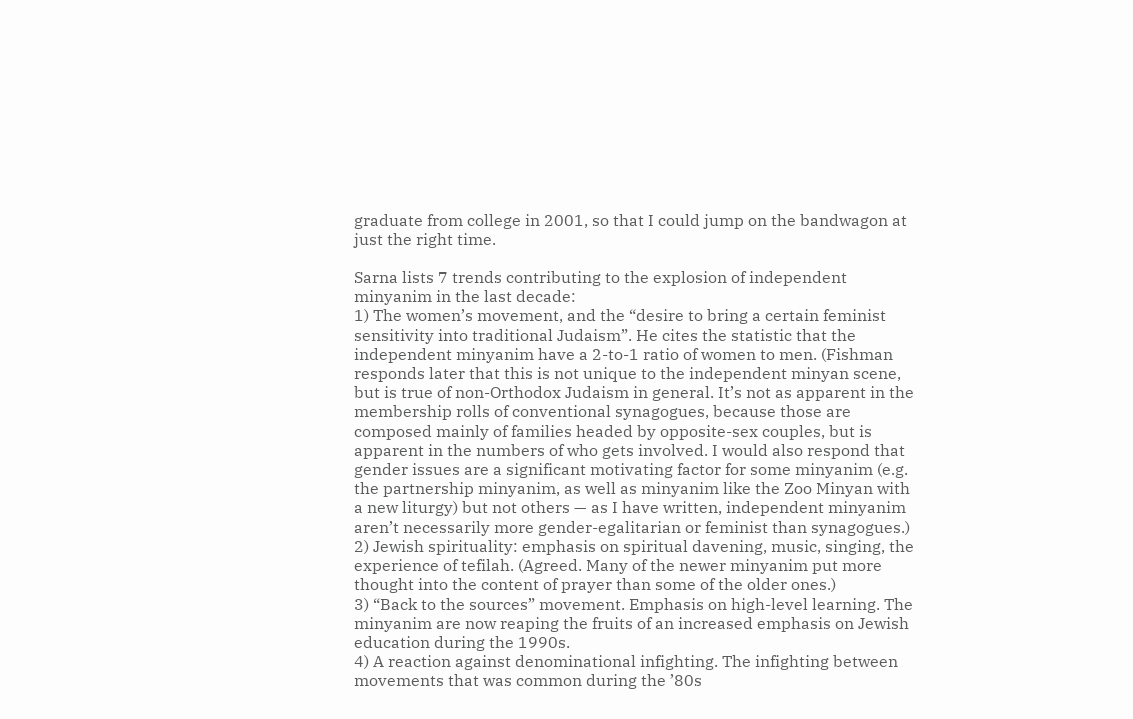graduate from college in 2001, so that I could jump on the bandwagon at just the right time.

Sarna lists 7 trends contributing to the explosion of independent minyanim in the last decade:
1) The women’s movement, and the “desire to bring a certain feminist sensitivity into traditional Judaism”. He cites the statistic that the independent minyanim have a 2-to-1 ratio of women to men. (Fishman responds later that this is not unique to the independent minyan scene, but is true of non-Orthodox Judaism in general. It’s not as apparent in the membership rolls of conventional synagogues, because those are composed mainly of families headed by opposite-sex couples, but is apparent in the numbers of who gets involved. I would also respond that gender issues are a significant motivating factor for some minyanim (e.g. the partnership minyanim, as well as minyanim like the Zoo Minyan with a new liturgy) but not others — as I have written, independent minyanim aren’t necessarily more gender-egalitarian or feminist than synagogues.)
2) Jewish spirituality: emphasis on spiritual davening, music, singing, the experience of tefilah. (Agreed. Many of the newer minyanim put more thought into the content of prayer than some of the older ones.)
3) “Back to the sources” movement. Emphasis on high-level learning. The minyanim are now reaping the fruits of an increased emphasis on Jewish education during the 1990s.
4) A reaction against denominational infighting. The infighting between movements that was common during the ’80s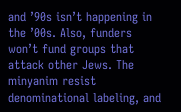and ’90s isn’t happening in the ’00s. Also, funders won’t fund groups that attack other Jews. The minyanim resist denominational labeling, and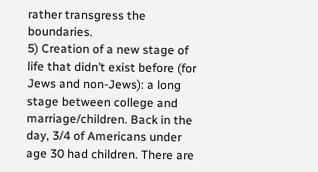rather transgress the boundaries.
5) Creation of a new stage of life that didn’t exist before (for Jews and non-Jews): a long stage between college and marriage/children. Back in the day, 3/4 of Americans under age 30 had children. There are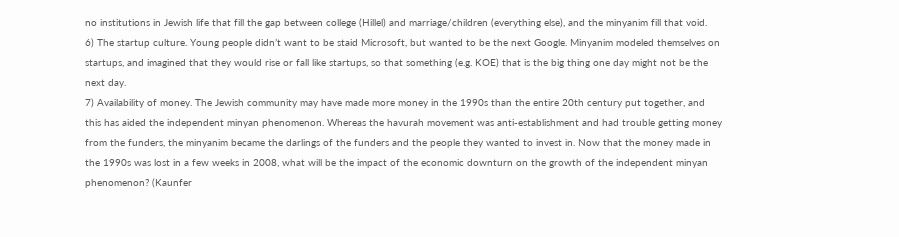no institutions in Jewish life that fill the gap between college (Hillel) and marriage/children (everything else), and the minyanim fill that void.
6) The startup culture. Young people didn’t want to be staid Microsoft, but wanted to be the next Google. Minyanim modeled themselves on startups, and imagined that they would rise or fall like startups, so that something (e.g. KOE) that is the big thing one day might not be the next day.
7) Availability of money. The Jewish community may have made more money in the 1990s than the entire 20th century put together, and this has aided the independent minyan phenomenon. Whereas the havurah movement was anti-establishment and had trouble getting money from the funders, the minyanim became the darlings of the funders and the people they wanted to invest in. Now that the money made in the 1990s was lost in a few weeks in 2008, what will be the impact of the economic downturn on the growth of the independent minyan phenomenon? (Kaunfer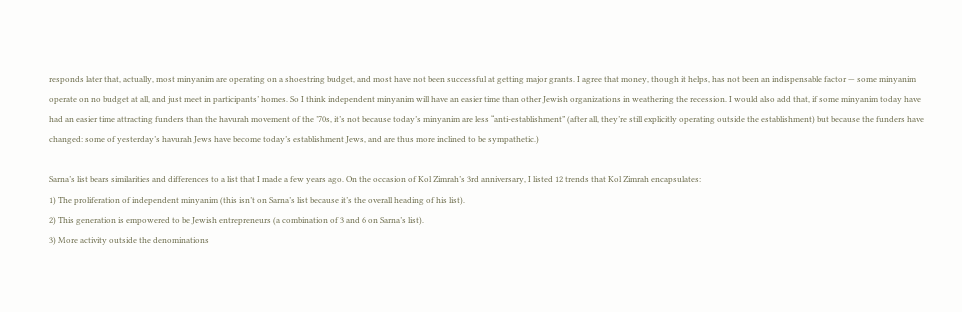responds later that, actually, most minyanim are operating on a shoestring budget, and most have not been successful at getting major grants. I agree that money, though it helps, has not been an indispensable factor — some minyanim operate on no budget at all, and just meet in participants’ homes. So I think independent minyanim will have an easier time than other Jewish organizations in weathering the recession. I would also add that, if some minyanim today have had an easier time attracting funders than the havurah movement of the ’70s, it’s not because today’s minyanim are less “anti-establishment” (after all, they’re still explicitly operating outside the establishment) but because the funders have changed: some of yesterday’s havurah Jews have become today’s establishment Jews, and are thus more inclined to be sympathetic.)

Sarna’s list bears similarities and differences to a list that I made a few years ago. On the occasion of Kol Zimrah’s 3rd anniversary, I listed 12 trends that Kol Zimrah encapsulates:
1) The proliferation of independent minyanim (this isn’t on Sarna’s list because it’s the overall heading of his list).
2) This generation is empowered to be Jewish entrepreneurs (a combination of 3 and 6 on Sarna’s list).
3) More activity outside the denominations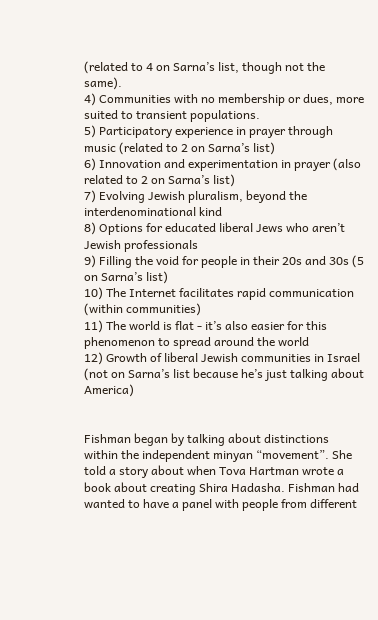(related to 4 on Sarna’s list, though not the same).
4) Communities with no membership or dues, more suited to transient populations.
5) Participatory experience in prayer through music (related to 2 on Sarna’s list)
6) Innovation and experimentation in prayer (also related to 2 on Sarna’s list)
7) Evolving Jewish pluralism, beyond the interdenominational kind
8) Options for educated liberal Jews who aren’t Jewish professionals
9) Filling the void for people in their 20s and 30s (5 on Sarna’s list)
10) The Internet facilitates rapid communication (within communities)
11) The world is flat - it’s also easier for this phenomenon to spread around the world
12) Growth of liberal Jewish communities in Israel (not on Sarna’s list because he’s just talking about America)


Fishman began by talking about distinctions within the independent minyan “movement”. She told a story about when Tova Hartman wrote a book about creating Shira Hadasha. Fishman had wanted to have a panel with people from different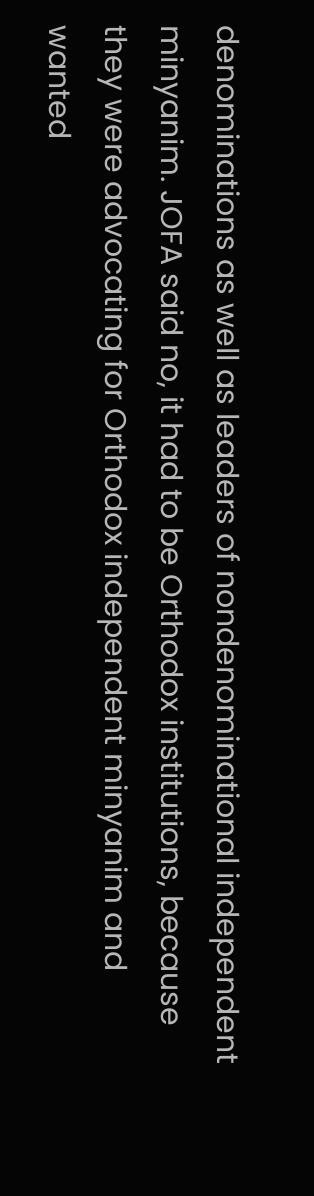denominations as well as leaders of nondenominational independent minyanim. JOFA said no, it had to be Orthodox institutions, because they were advocating for Orthodox independent minyanim and wanted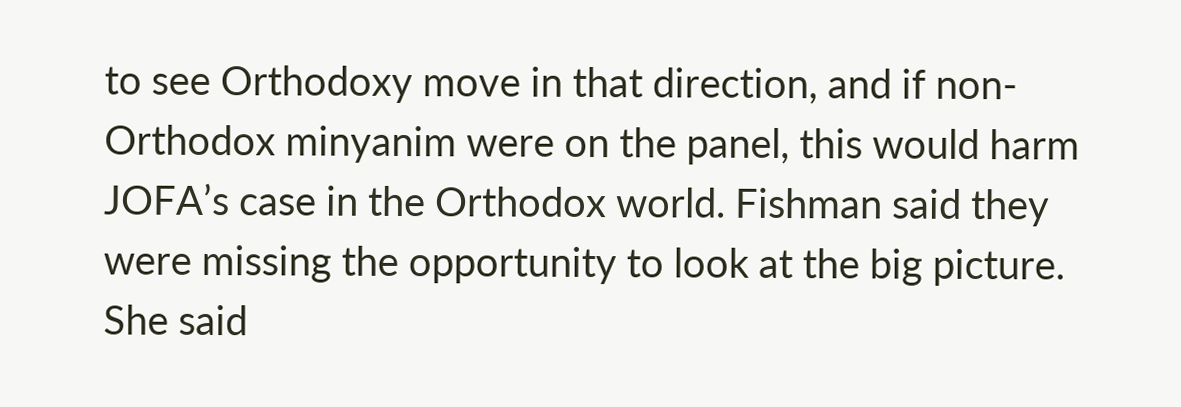to see Orthodoxy move in that direction, and if non-Orthodox minyanim were on the panel, this would harm JOFA’s case in the Orthodox world. Fishman said they were missing the opportunity to look at the big picture. She said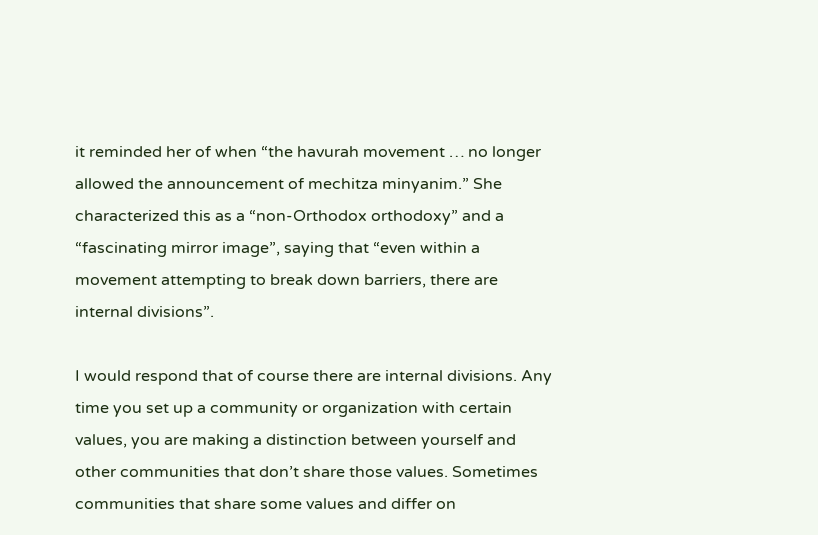it reminded her of when “the havurah movement … no longer allowed the announcement of mechitza minyanim.” She characterized this as a “non-Orthodox orthodoxy” and a “fascinating mirror image”, saying that “even within a movement attempting to break down barriers, there are internal divisions”.

I would respond that of course there are internal divisions. Any time you set up a community or organization with certain values, you are making a distinction between yourself and other communities that don’t share those values. Sometimes communities that share some values and differ on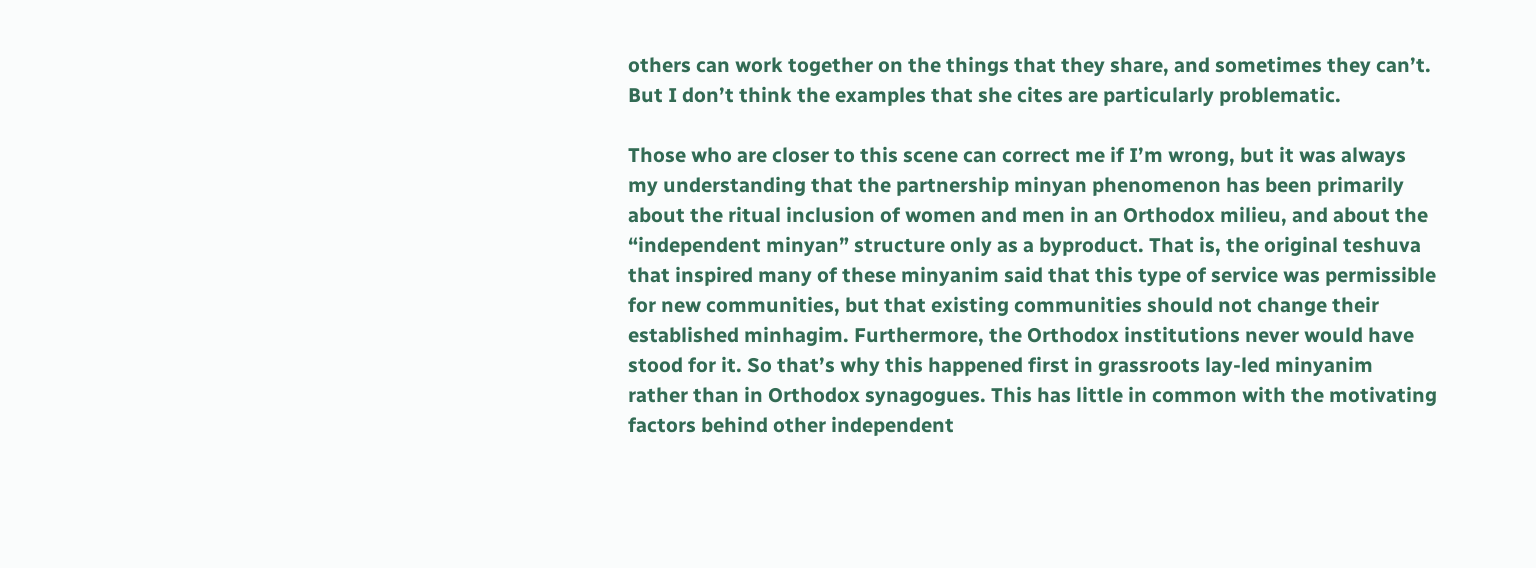others can work together on the things that they share, and sometimes they can’t. But I don’t think the examples that she cites are particularly problematic.

Those who are closer to this scene can correct me if I’m wrong, but it was always my understanding that the partnership minyan phenomenon has been primarily about the ritual inclusion of women and men in an Orthodox milieu, and about the “independent minyan” structure only as a byproduct. That is, the original teshuva that inspired many of these minyanim said that this type of service was permissible for new communities, but that existing communities should not change their established minhagim. Furthermore, the Orthodox institutions never would have stood for it. So that’s why this happened first in grassroots lay-led minyanim rather than in Orthodox synagogues. This has little in common with the motivating factors behind other independent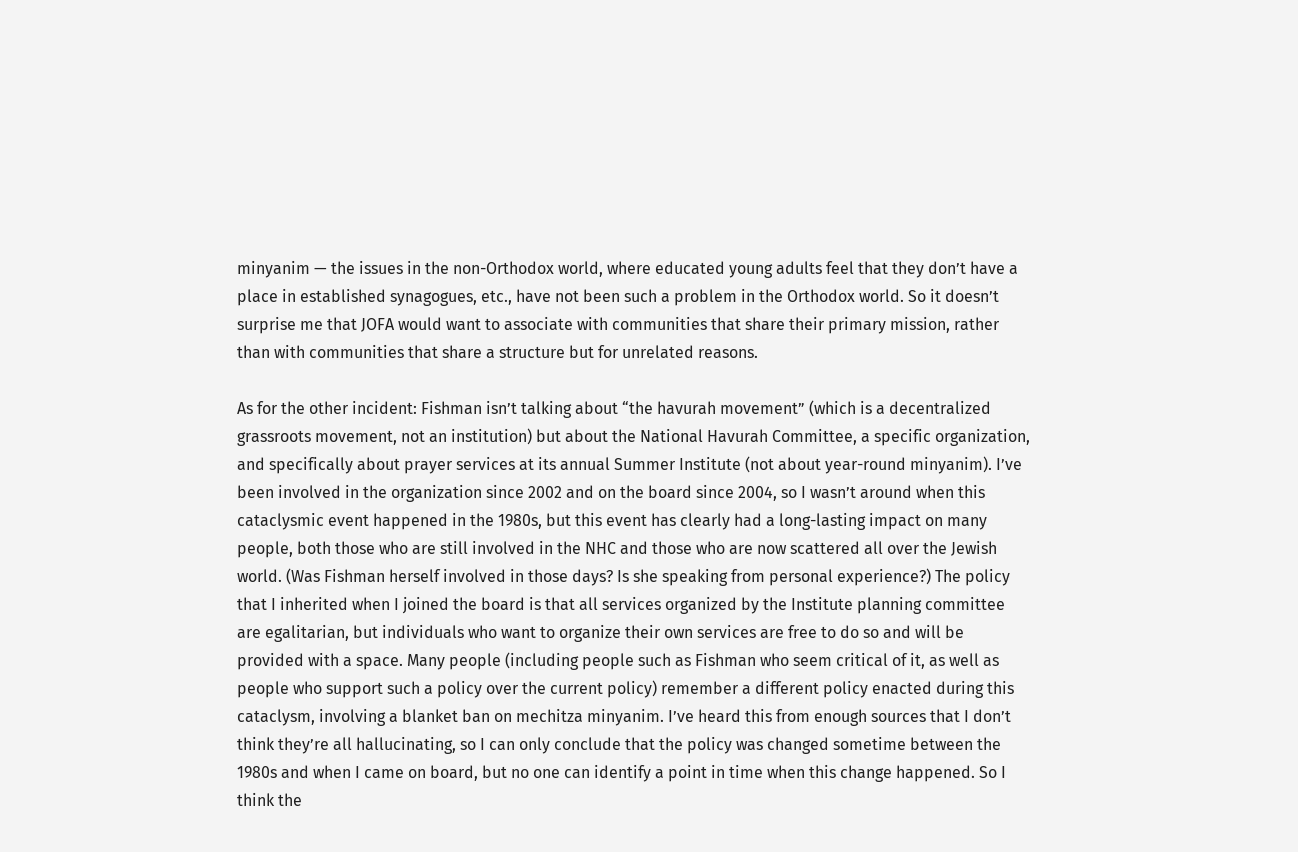minyanim — the issues in the non-Orthodox world, where educated young adults feel that they don’t have a place in established synagogues, etc., have not been such a problem in the Orthodox world. So it doesn’t surprise me that JOFA would want to associate with communities that share their primary mission, rather than with communities that share a structure but for unrelated reasons.

As for the other incident: Fishman isn’t talking about “the havurah movement” (which is a decentralized grassroots movement, not an institution) but about the National Havurah Committee, a specific organization, and specifically about prayer services at its annual Summer Institute (not about year-round minyanim). I’ve been involved in the organization since 2002 and on the board since 2004, so I wasn’t around when this cataclysmic event happened in the 1980s, but this event has clearly had a long-lasting impact on many people, both those who are still involved in the NHC and those who are now scattered all over the Jewish world. (Was Fishman herself involved in those days? Is she speaking from personal experience?) The policy that I inherited when I joined the board is that all services organized by the Institute planning committee are egalitarian, but individuals who want to organize their own services are free to do so and will be provided with a space. Many people (including people such as Fishman who seem critical of it, as well as people who support such a policy over the current policy) remember a different policy enacted during this cataclysm, involving a blanket ban on mechitza minyanim. I’ve heard this from enough sources that I don’t think they’re all hallucinating, so I can only conclude that the policy was changed sometime between the 1980s and when I came on board, but no one can identify a point in time when this change happened. So I think the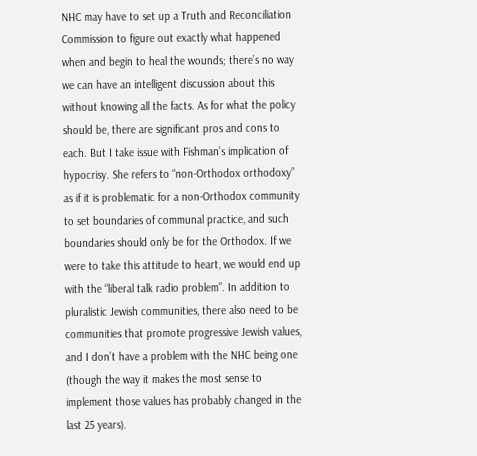NHC may have to set up a Truth and Reconciliation Commission to figure out exactly what happened when and begin to heal the wounds; there’s no way we can have an intelligent discussion about this without knowing all the facts. As for what the policy should be, there are significant pros and cons to each. But I take issue with Fishman’s implication of hypocrisy. She refers to “non-Orthodox orthodoxy” as if it is problematic for a non-Orthodox community to set boundaries of communal practice, and such boundaries should only be for the Orthodox. If we were to take this attitude to heart, we would end up with the “liberal talk radio problem”. In addition to pluralistic Jewish communities, there also need to be communities that promote progressive Jewish values, and I don’t have a problem with the NHC being one (though the way it makes the most sense to implement those values has probably changed in the last 25 years).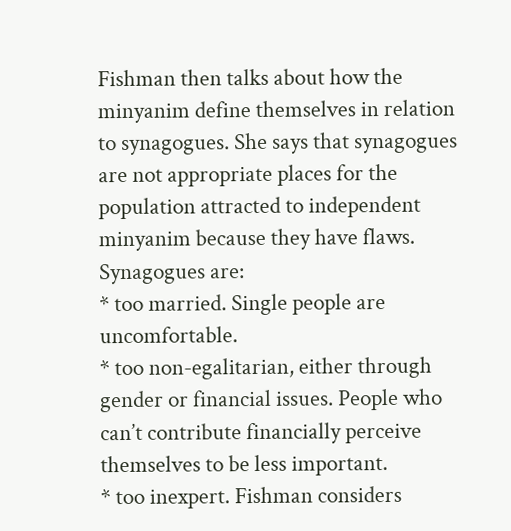Fishman then talks about how the minyanim define themselves in relation to synagogues. She says that synagogues are not appropriate places for the population attracted to independent minyanim because they have flaws. Synagogues are:
* too married. Single people are uncomfortable.
* too non-egalitarian, either through gender or financial issues. People who can’t contribute financially perceive themselves to be less important.
* too inexpert. Fishman considers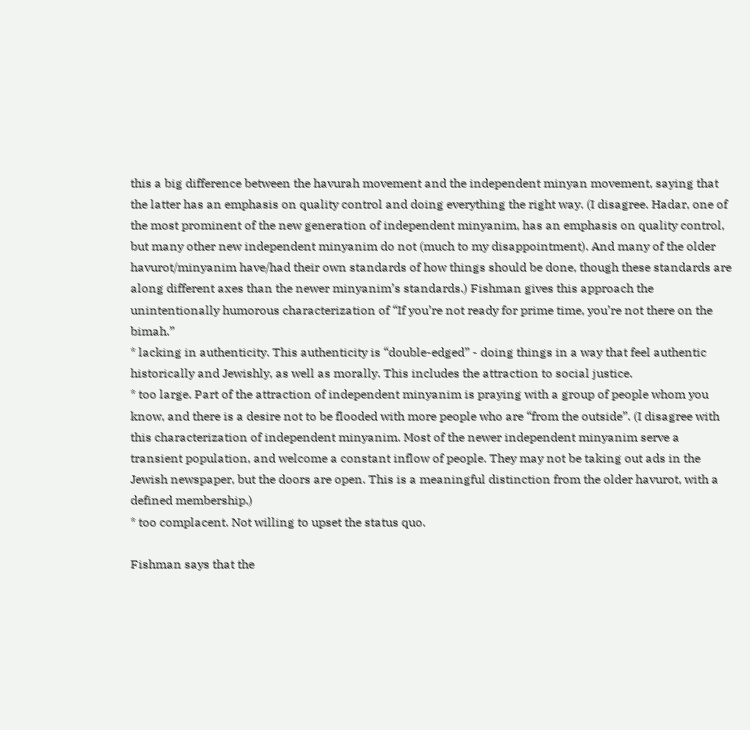this a big difference between the havurah movement and the independent minyan movement, saying that the latter has an emphasis on quality control and doing everything the right way. (I disagree. Hadar, one of the most prominent of the new generation of independent minyanim, has an emphasis on quality control, but many other new independent minyanim do not (much to my disappointment). And many of the older havurot/minyanim have/had their own standards of how things should be done, though these standards are along different axes than the newer minyanim’s standards.) Fishman gives this approach the unintentionally humorous characterization of “If you’re not ready for prime time, you’re not there on the bimah.”
* lacking in authenticity. This authenticity is “double-edged” - doing things in a way that feel authentic historically and Jewishly, as well as morally. This includes the attraction to social justice.
* too large. Part of the attraction of independent minyanim is praying with a group of people whom you know, and there is a desire not to be flooded with more people who are “from the outside”. (I disagree with this characterization of independent minyanim. Most of the newer independent minyanim serve a transient population, and welcome a constant inflow of people. They may not be taking out ads in the Jewish newspaper, but the doors are open. This is a meaningful distinction from the older havurot, with a defined membership.)
* too complacent. Not willing to upset the status quo.

Fishman says that the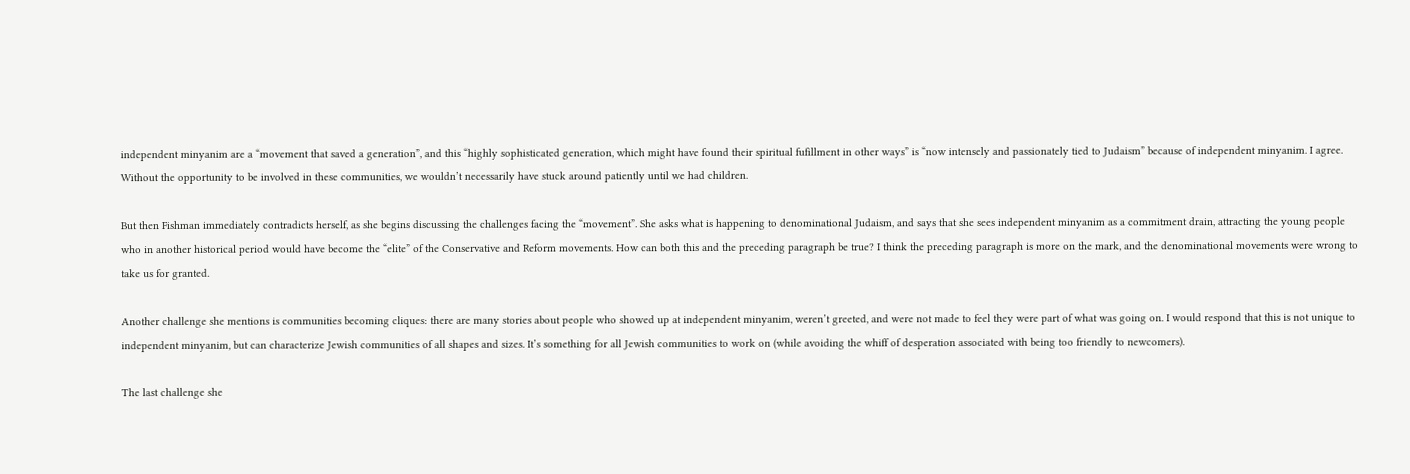independent minyanim are a “movement that saved a generation”, and this “highly sophisticated generation, which might have found their spiritual fufillment in other ways” is “now intensely and passionately tied to Judaism” because of independent minyanim. I agree. Without the opportunity to be involved in these communities, we wouldn’t necessarily have stuck around patiently until we had children.

But then Fishman immediately contradicts herself, as she begins discussing the challenges facing the “movement”. She asks what is happening to denominational Judaism, and says that she sees independent minyanim as a commitment drain, attracting the young people who in another historical period would have become the “elite” of the Conservative and Reform movements. How can both this and the preceding paragraph be true? I think the preceding paragraph is more on the mark, and the denominational movements were wrong to take us for granted.

Another challenge she mentions is communities becoming cliques: there are many stories about people who showed up at independent minyanim, weren’t greeted, and were not made to feel they were part of what was going on. I would respond that this is not unique to independent minyanim, but can characterize Jewish communities of all shapes and sizes. It’s something for all Jewish communities to work on (while avoiding the whiff of desperation associated with being too friendly to newcomers).

The last challenge she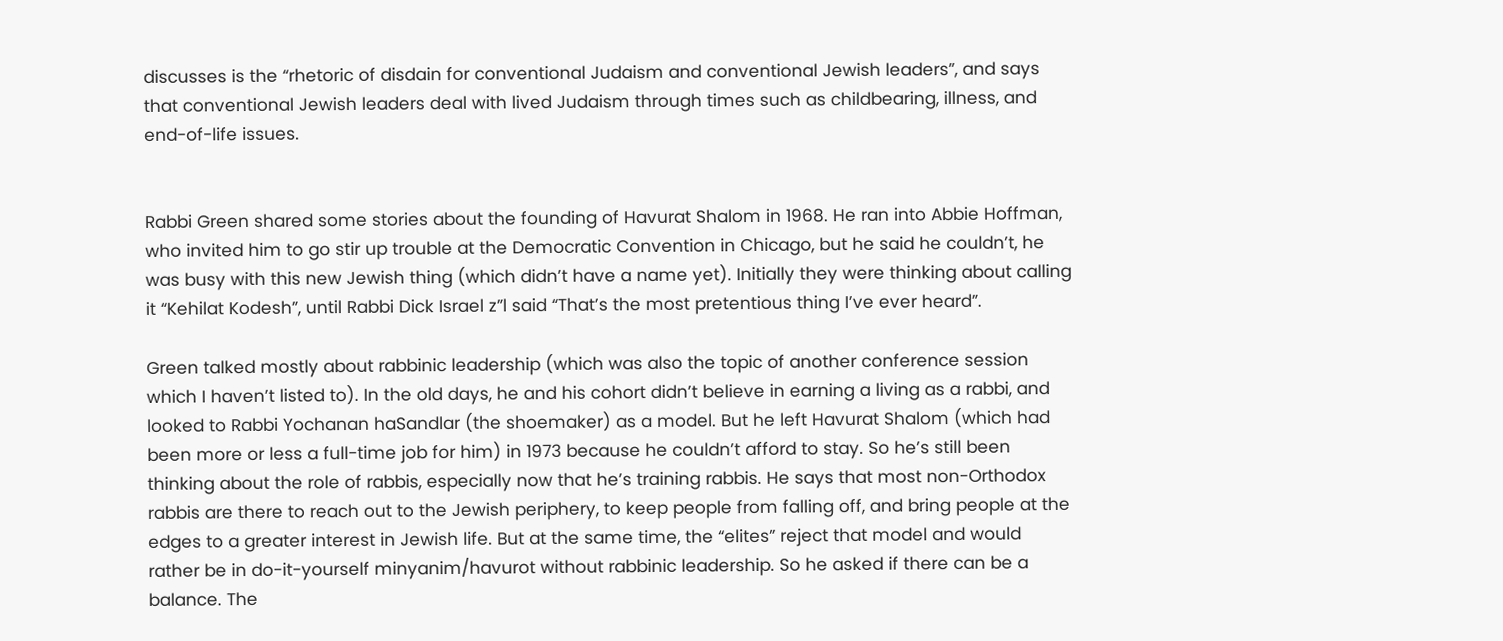discusses is the “rhetoric of disdain for conventional Judaism and conventional Jewish leaders”, and says that conventional Jewish leaders deal with lived Judaism through times such as childbearing, illness, and end-of-life issues.


Rabbi Green shared some stories about the founding of Havurat Shalom in 1968. He ran into Abbie Hoffman, who invited him to go stir up trouble at the Democratic Convention in Chicago, but he said he couldn’t, he was busy with this new Jewish thing (which didn’t have a name yet). Initially they were thinking about calling it “Kehilat Kodesh”, until Rabbi Dick Israel z”l said “That’s the most pretentious thing I’ve ever heard”.

Green talked mostly about rabbinic leadership (which was also the topic of another conference session which I haven’t listed to). In the old days, he and his cohort didn’t believe in earning a living as a rabbi, and looked to Rabbi Yochanan haSandlar (the shoemaker) as a model. But he left Havurat Shalom (which had been more or less a full-time job for him) in 1973 because he couldn’t afford to stay. So he’s still been thinking about the role of rabbis, especially now that he’s training rabbis. He says that most non-Orthodox rabbis are there to reach out to the Jewish periphery, to keep people from falling off, and bring people at the edges to a greater interest in Jewish life. But at the same time, the “elites” reject that model and would rather be in do-it-yourself minyanim/havurot without rabbinic leadership. So he asked if there can be a balance. The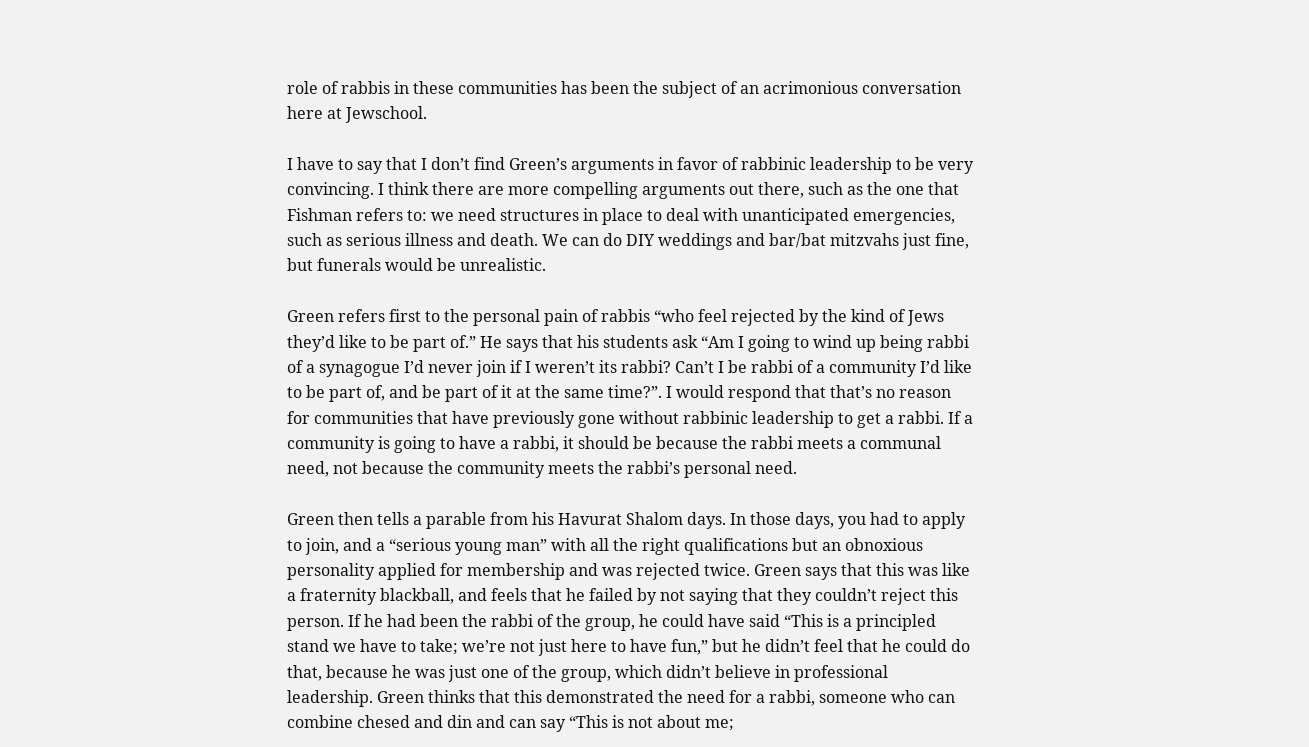role of rabbis in these communities has been the subject of an acrimonious conversation here at Jewschool.

I have to say that I don’t find Green’s arguments in favor of rabbinic leadership to be very convincing. I think there are more compelling arguments out there, such as the one that Fishman refers to: we need structures in place to deal with unanticipated emergencies, such as serious illness and death. We can do DIY weddings and bar/bat mitzvahs just fine, but funerals would be unrealistic.

Green refers first to the personal pain of rabbis “who feel rejected by the kind of Jews they’d like to be part of.” He says that his students ask “Am I going to wind up being rabbi of a synagogue I’d never join if I weren’t its rabbi? Can’t I be rabbi of a community I’d like to be part of, and be part of it at the same time?”. I would respond that that’s no reason for communities that have previously gone without rabbinic leadership to get a rabbi. If a community is going to have a rabbi, it should be because the rabbi meets a communal need, not because the community meets the rabbi’s personal need.

Green then tells a parable from his Havurat Shalom days. In those days, you had to apply to join, and a “serious young man” with all the right qualifications but an obnoxious personality applied for membership and was rejected twice. Green says that this was like a fraternity blackball, and feels that he failed by not saying that they couldn’t reject this person. If he had been the rabbi of the group, he could have said “This is a principled stand we have to take; we’re not just here to have fun,” but he didn’t feel that he could do that, because he was just one of the group, which didn’t believe in professional leadership. Green thinks that this demonstrated the need for a rabbi, someone who can combine chesed and din and can say “This is not about me;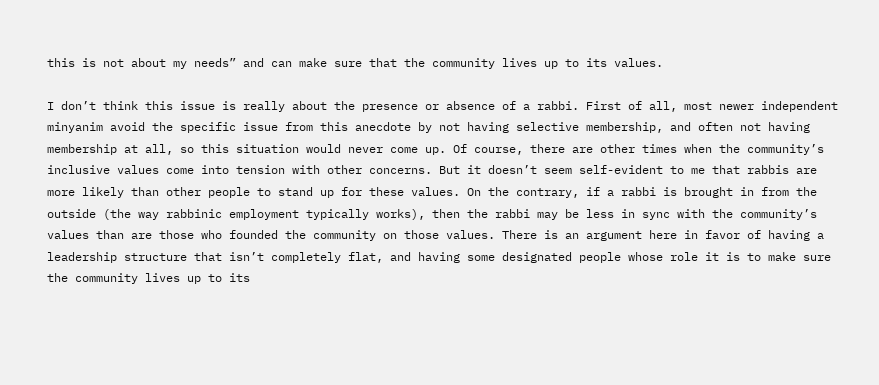this is not about my needs” and can make sure that the community lives up to its values.

I don’t think this issue is really about the presence or absence of a rabbi. First of all, most newer independent minyanim avoid the specific issue from this anecdote by not having selective membership, and often not having membership at all, so this situation would never come up. Of course, there are other times when the community’s inclusive values come into tension with other concerns. But it doesn’t seem self-evident to me that rabbis are more likely than other people to stand up for these values. On the contrary, if a rabbi is brought in from the outside (the way rabbinic employment typically works), then the rabbi may be less in sync with the community’s values than are those who founded the community on those values. There is an argument here in favor of having a leadership structure that isn’t completely flat, and having some designated people whose role it is to make sure the community lives up to its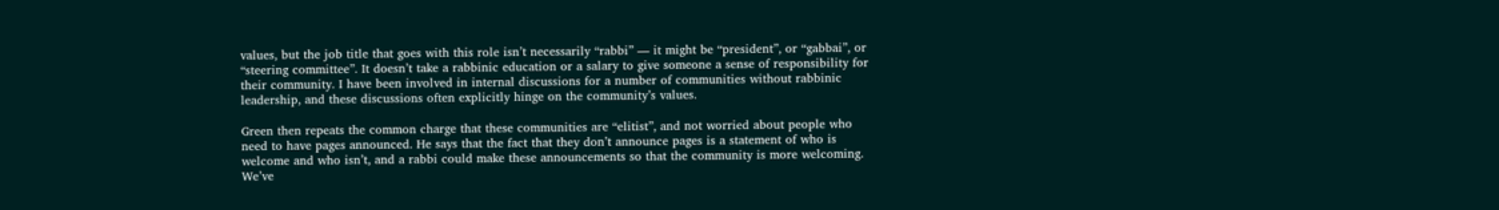values, but the job title that goes with this role isn’t necessarily “rabbi” — it might be “president”, or “gabbai”, or “steering committee”. It doesn’t take a rabbinic education or a salary to give someone a sense of responsibility for their community. I have been involved in internal discussions for a number of communities without rabbinic leadership, and these discussions often explicitly hinge on the community’s values.

Green then repeats the common charge that these communities are “elitist”, and not worried about people who need to have pages announced. He says that the fact that they don’t announce pages is a statement of who is welcome and who isn’t, and a rabbi could make these announcements so that the community is more welcoming. We’ve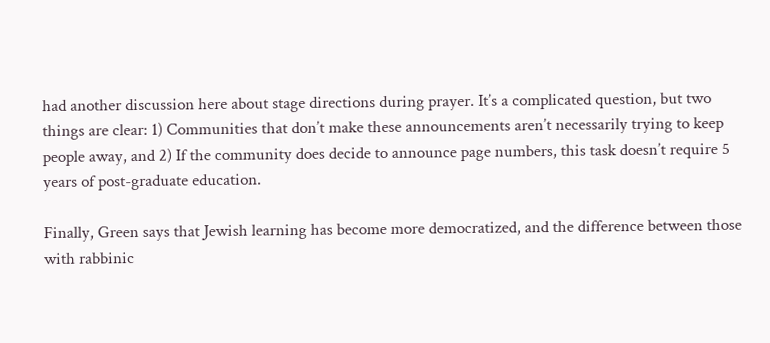had another discussion here about stage directions during prayer. It’s a complicated question, but two things are clear: 1) Communities that don’t make these announcements aren’t necessarily trying to keep people away, and 2) If the community does decide to announce page numbers, this task doesn’t require 5 years of post-graduate education.

Finally, Green says that Jewish learning has become more democratized, and the difference between those with rabbinic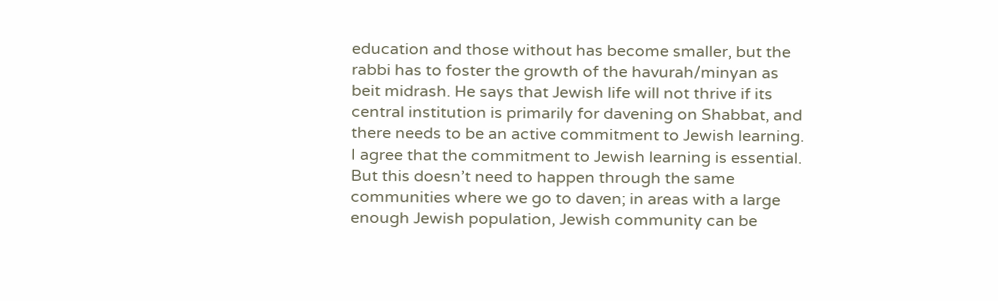education and those without has become smaller, but the rabbi has to foster the growth of the havurah/minyan as beit midrash. He says that Jewish life will not thrive if its central institution is primarily for davening on Shabbat, and there needs to be an active commitment to Jewish learning. I agree that the commitment to Jewish learning is essential. But this doesn’t need to happen through the same communities where we go to daven; in areas with a large enough Jewish population, Jewish community can be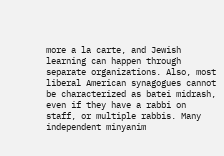more a la carte, and Jewish learning can happen through separate organizations. Also, most liberal American synagogues cannot be characterized as batei midrash, even if they have a rabbi on staff, or multiple rabbis. Many independent minyanim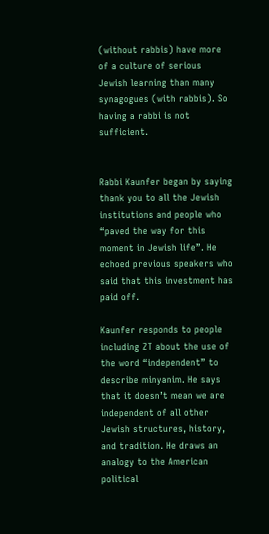(without rabbis) have more of a culture of serious Jewish learning than many synagogues (with rabbis). So having a rabbi is not sufficient.


Rabbi Kaunfer began by saying thank you to all the Jewish institutions and people who “paved the way for this moment in Jewish life”. He echoed previous speakers who said that this investment has paid off.

Kaunfer responds to people including ZT about the use of the word “independent” to describe minyanim. He says that it doesn’t mean we are independent of all other Jewish structures, history, and tradition. He draws an analogy to the American political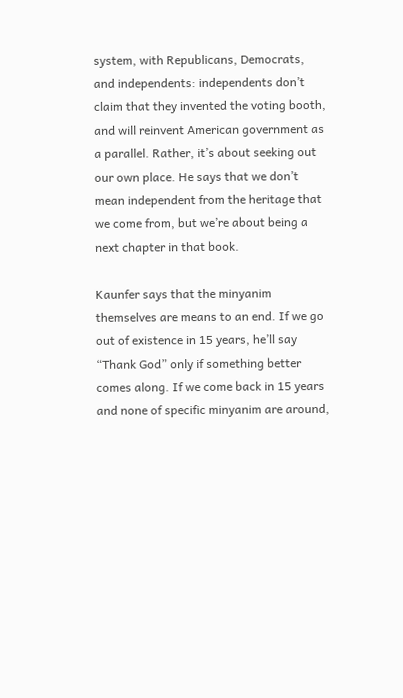system, with Republicans, Democrats, and independents: independents don’t claim that they invented the voting booth, and will reinvent American government as a parallel. Rather, it’s about seeking out our own place. He says that we don’t mean independent from the heritage that we come from, but we’re about being a next chapter in that book.

Kaunfer says that the minyanim themselves are means to an end. If we go out of existence in 15 years, he’ll say “Thank God” only if something better comes along. If we come back in 15 years and none of specific minyanim are around,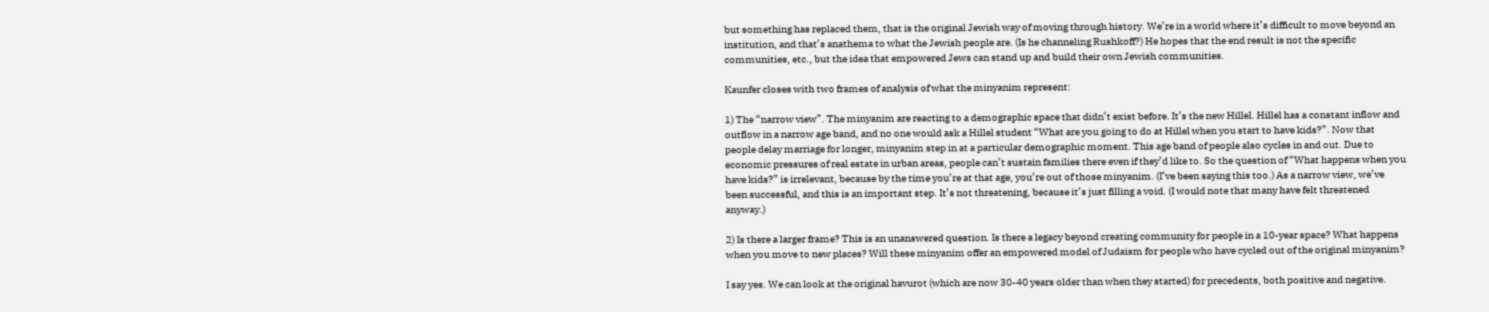but something has replaced them, that is the original Jewish way of moving through history. We’re in a world where it’s difficult to move beyond an institution, and that’s anathema to what the Jewish people are. (Is he channeling Rushkoff?) He hopes that the end result is not the specific communities, etc., but the idea that empowered Jews can stand up and build their own Jewish communities.

Kaunfer closes with two frames of analysis of what the minyanim represent:

1) The “narrow view”. The minyanim are reacting to a demographic space that didn’t exist before. It’s the new Hillel. Hillel has a constant inflow and outflow in a narrow age band, and no one would ask a Hillel student “What are you going to do at Hillel when you start to have kids?”. Now that people delay marriage for longer, minyanim step in at a particular demographic moment. This age band of people also cycles in and out. Due to economic pressures of real estate in urban areas, people can’t sustain families there even if they’d like to. So the question of “What happens when you have kids?” is irrelevant, because by the time you’re at that age, you’re out of those minyanim. (I’ve been saying this too.) As a narrow view, we’ve been successful, and this is an important step. It’s not threatening, because it’s just filling a void. (I would note that many have felt threatened anyway.)

2) Is there a larger frame? This is an unanswered question. Is there a legacy beyond creating community for people in a 10-year space? What happens when you move to new places? Will these minyanim offer an empowered model of Judaism for people who have cycled out of the original minyanim?

I say yes. We can look at the original havurot (which are now 30-40 years older than when they started) for precedents, both positive and negative.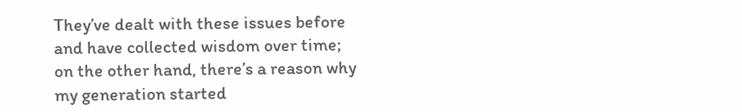They’ve dealt with these issues before and have collected wisdom over time; on the other hand, there’s a reason why my generation started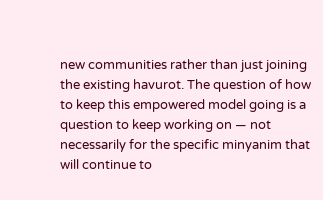new communities rather than just joining the existing havurot. The question of how to keep this empowered model going is a question to keep working on — not necessarily for the specific minyanim that will continue to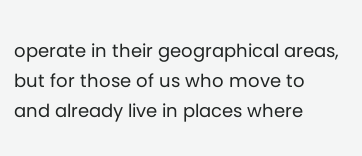operate in their geographical areas, but for those of us who move to and already live in places where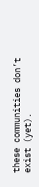these communities don’t exist (yet).